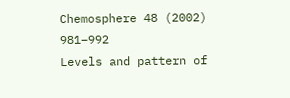Chemosphere 48 (2002) 981–992
Levels and pattern of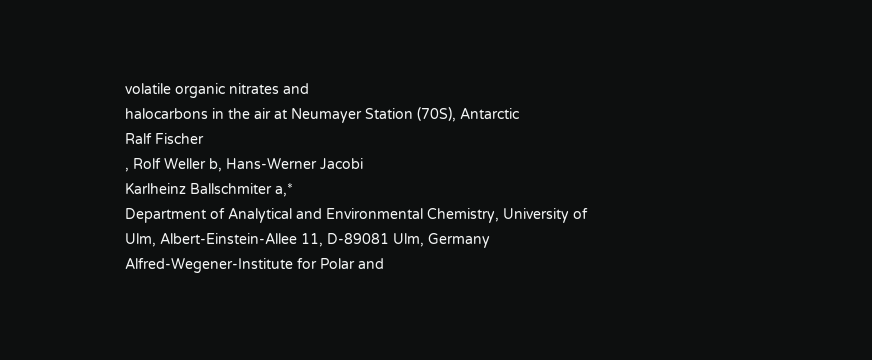volatile organic nitrates and
halocarbons in the air at Neumayer Station (70S), Antarctic
Ralf Fischer
, Rolf Weller b, Hans-Werner Jacobi
Karlheinz Ballschmiter a,*
Department of Analytical and Environmental Chemistry, University of Ulm, Albert-Einstein-Allee 11, D-89081 Ulm, Germany
Alfred-Wegener-Institute for Polar and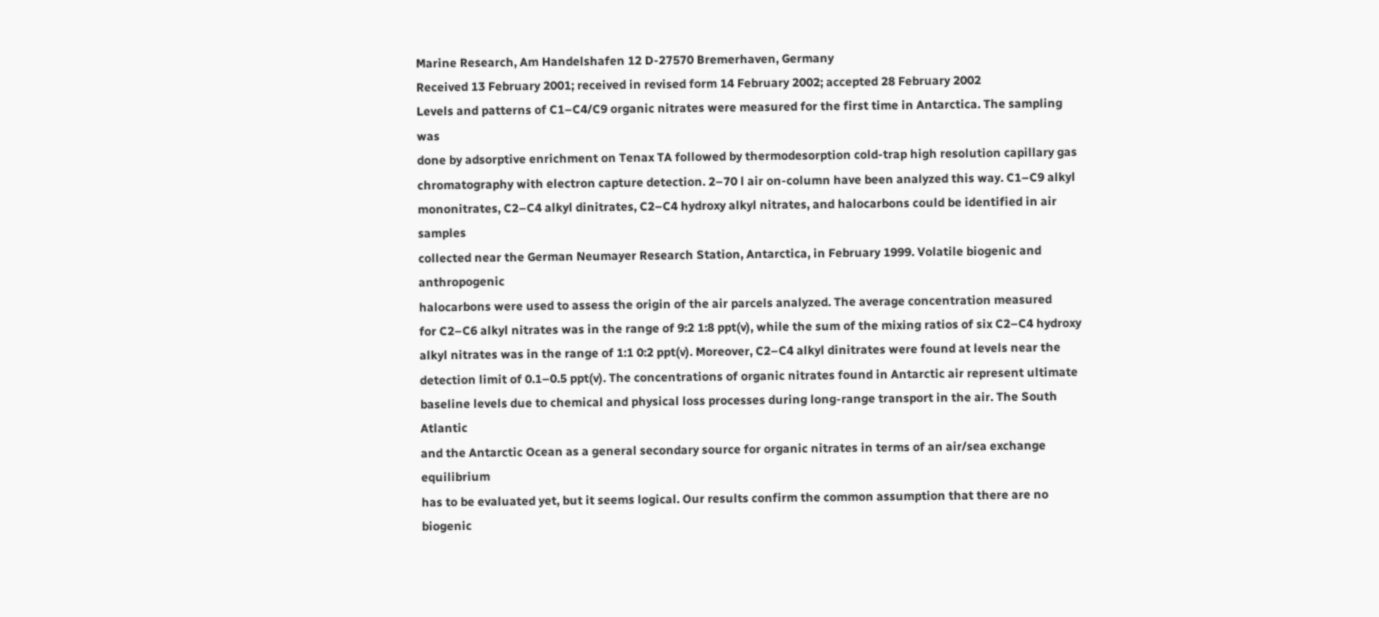Marine Research, Am Handelshafen 12 D-27570 Bremerhaven, Germany
Received 13 February 2001; received in revised form 14 February 2002; accepted 28 February 2002
Levels and patterns of C1–C4/C9 organic nitrates were measured for the first time in Antarctica. The sampling was
done by adsorptive enrichment on Tenax TA followed by thermodesorption cold-trap high resolution capillary gas
chromatography with electron capture detection. 2–70 l air on-column have been analyzed this way. C1–C9 alkyl
mononitrates, C2–C4 alkyl dinitrates, C2–C4 hydroxy alkyl nitrates, and halocarbons could be identified in air samples
collected near the German Neumayer Research Station, Antarctica, in February 1999. Volatile biogenic and anthropogenic
halocarbons were used to assess the origin of the air parcels analyzed. The average concentration measured
for C2–C6 alkyl nitrates was in the range of 9:2 1:8 ppt(v), while the sum of the mixing ratios of six C2–C4 hydroxy
alkyl nitrates was in the range of 1:1 0:2 ppt(v). Moreover, C2–C4 alkyl dinitrates were found at levels near the
detection limit of 0.1–0.5 ppt(v). The concentrations of organic nitrates found in Antarctic air represent ultimate
baseline levels due to chemical and physical loss processes during long-range transport in the air. The South Atlantic
and the Antarctic Ocean as a general secondary source for organic nitrates in terms of an air/sea exchange equilibrium
has to be evaluated yet, but it seems logical. Our results confirm the common assumption that there are no biogenic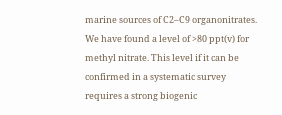marine sources of C2–C9 organonitrates. We have found a level of >80 ppt(v) for methyl nitrate. This level if it can be
confirmed in a systematic survey requires a strong biogenic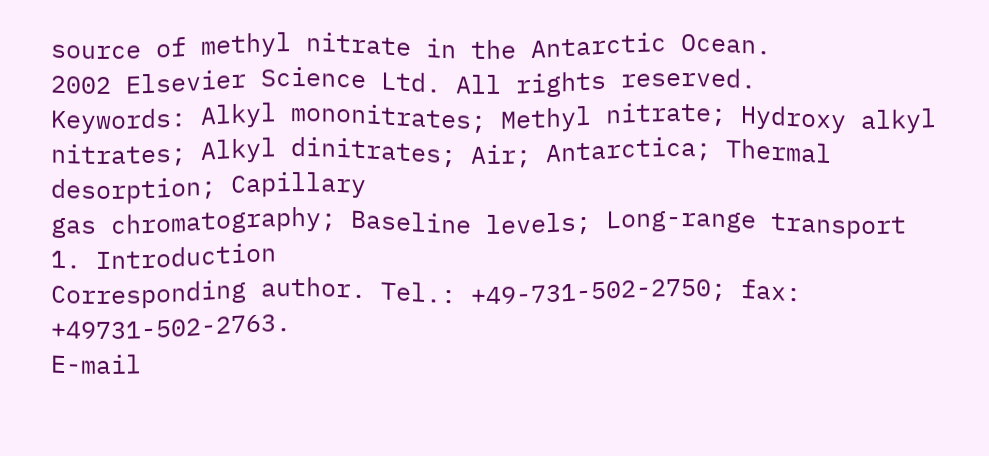source of methyl nitrate in the Antarctic Ocean.
2002 Elsevier Science Ltd. All rights reserved.
Keywords: Alkyl mononitrates; Methyl nitrate; Hydroxy alkyl nitrates; Alkyl dinitrates; Air; Antarctica; Thermal desorption; Capillary
gas chromatography; Baseline levels; Long-range transport
1. Introduction
Corresponding author. Tel.: +49-731-502-2750; fax: +49731-502-2763.
E-mail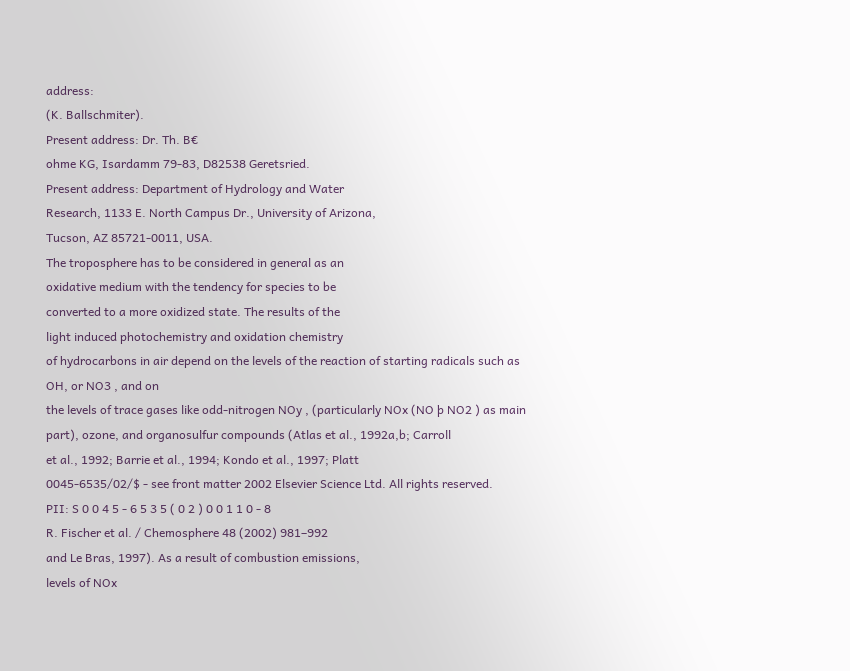address:
(K. Ballschmiter).
Present address: Dr. Th. B€
ohme KG, Isardamm 79-83, D82538 Geretsried.
Present address: Department of Hydrology and Water
Research, 1133 E. North Campus Dr., University of Arizona,
Tucson, AZ 85721-0011, USA.
The troposphere has to be considered in general as an
oxidative medium with the tendency for species to be
converted to a more oxidized state. The results of the
light induced photochemistry and oxidation chemistry
of hydrocarbons in air depend on the levels of the reaction of starting radicals such as OH, or NO3 , and on
the levels of trace gases like odd-nitrogen NOy , (particularly NOx (NO þ NO2 ) as main part), ozone, and organosulfur compounds (Atlas et al., 1992a,b; Carroll
et al., 1992; Barrie et al., 1994; Kondo et al., 1997; Platt
0045-6535/02/$ - see front matter 2002 Elsevier Science Ltd. All rights reserved.
PII: S 0 0 4 5 - 6 5 3 5 ( 0 2 ) 0 0 1 1 0 - 8
R. Fischer et al. / Chemosphere 48 (2002) 981–992
and Le Bras, 1997). As a result of combustion emissions,
levels of NOx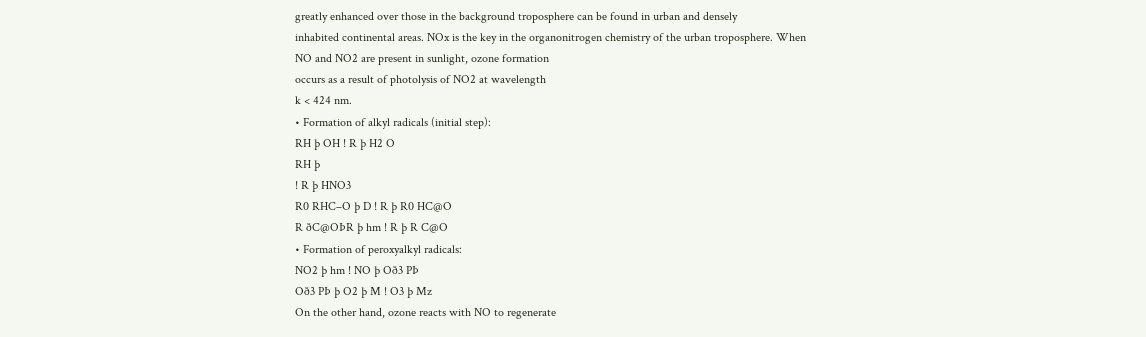greatly enhanced over those in the background troposphere can be found in urban and densely
inhabited continental areas. NOx is the key in the organonitrogen chemistry of the urban troposphere. When
NO and NO2 are present in sunlight, ozone formation
occurs as a result of photolysis of NO2 at wavelength
k < 424 nm.
• Formation of alkyl radicals (initial step):
RH þ OH ! R þ H2 O
RH þ
! R þ HNO3
R0 RHC–O þ D ! R þ R0 HC@O
R ðC@OÞR þ hm ! R þ R C@O
• Formation of peroxyalkyl radicals:
NO2 þ hm ! NO þ Oð3 PÞ
Oð3 PÞ þ O2 þ M ! O3 þ Mz
On the other hand, ozone reacts with NO to regenerate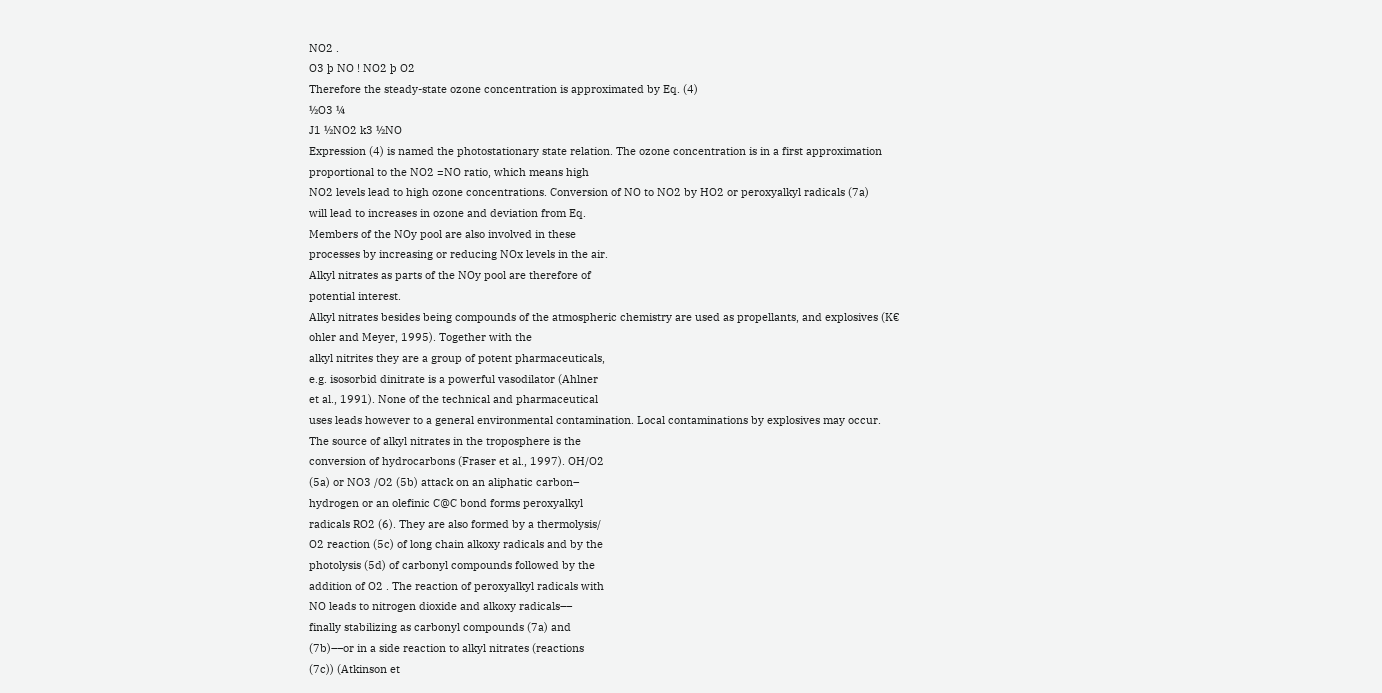NO2 .
O3 þ NO ! NO2 þ O2
Therefore the steady-state ozone concentration is approximated by Eq. (4)
½O3 ¼
J1 ½NO2 k3 ½NO
Expression (4) is named the photostationary state relation. The ozone concentration is in a first approximation
proportional to the NO2 =NO ratio, which means high
NO2 levels lead to high ozone concentrations. Conversion of NO to NO2 by HO2 or peroxyalkyl radicals (7a)
will lead to increases in ozone and deviation from Eq.
Members of the NOy pool are also involved in these
processes by increasing or reducing NOx levels in the air.
Alkyl nitrates as parts of the NOy pool are therefore of
potential interest.
Alkyl nitrates besides being compounds of the atmospheric chemistry are used as propellants, and explosives (K€
ohler and Meyer, 1995). Together with the
alkyl nitrites they are a group of potent pharmaceuticals,
e.g. isosorbid dinitrate is a powerful vasodilator (Ahlner
et al., 1991). None of the technical and pharmaceutical
uses leads however to a general environmental contamination. Local contaminations by explosives may occur.
The source of alkyl nitrates in the troposphere is the
conversion of hydrocarbons (Fraser et al., 1997). OH/O2
(5a) or NO3 /O2 (5b) attack on an aliphatic carbon–
hydrogen or an olefinic C@C bond forms peroxyalkyl
radicals RO2 (6). They are also formed by a thermolysis/
O2 reaction (5c) of long chain alkoxy radicals and by the
photolysis (5d) of carbonyl compounds followed by the
addition of O2 . The reaction of peroxyalkyl radicals with
NO leads to nitrogen dioxide and alkoxy radicals––
finally stabilizing as carbonyl compounds (7a) and
(7b)––or in a side reaction to alkyl nitrates (reactions
(7c)) (Atkinson et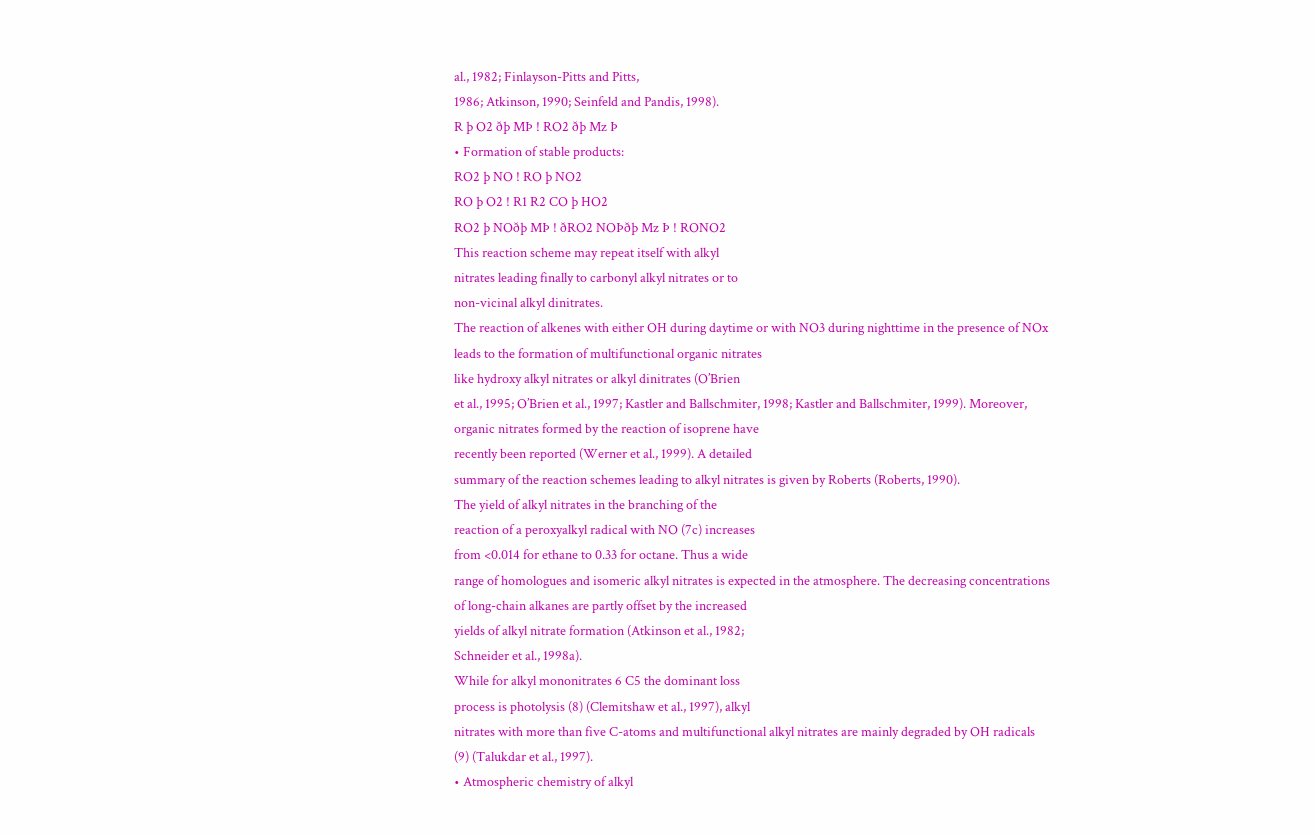al., 1982; Finlayson-Pitts and Pitts,
1986; Atkinson, 1990; Seinfeld and Pandis, 1998).
R þ O2 ðþ MÞ ! RO2 ðþ Mz Þ
• Formation of stable products:
RO2 þ NO ! RO þ NO2
RO þ O2 ! R1 R2 CO þ HO2
RO2 þ NOðþ MÞ ! ðRO2 NOÞðþ Mz Þ ! RONO2
This reaction scheme may repeat itself with alkyl
nitrates leading finally to carbonyl alkyl nitrates or to
non-vicinal alkyl dinitrates.
The reaction of alkenes with either OH during daytime or with NO3 during nighttime in the presence of NOx
leads to the formation of multifunctional organic nitrates
like hydroxy alkyl nitrates or alkyl dinitrates (O’Brien
et al., 1995; O’Brien et al., 1997; Kastler and Ballschmiter, 1998; Kastler and Ballschmiter, 1999). Moreover,
organic nitrates formed by the reaction of isoprene have
recently been reported (Werner et al., 1999). A detailed
summary of the reaction schemes leading to alkyl nitrates is given by Roberts (Roberts, 1990).
The yield of alkyl nitrates in the branching of the
reaction of a peroxyalkyl radical with NO (7c) increases
from <0.014 for ethane to 0.33 for octane. Thus a wide
range of homologues and isomeric alkyl nitrates is expected in the atmosphere. The decreasing concentrations
of long-chain alkanes are partly offset by the increased
yields of alkyl nitrate formation (Atkinson et al., 1982;
Schneider et al., 1998a).
While for alkyl mononitrates 6 C5 the dominant loss
process is photolysis (8) (Clemitshaw et al., 1997), alkyl
nitrates with more than five C-atoms and multifunctional alkyl nitrates are mainly degraded by OH radicals
(9) (Talukdar et al., 1997).
• Atmospheric chemistry of alkyl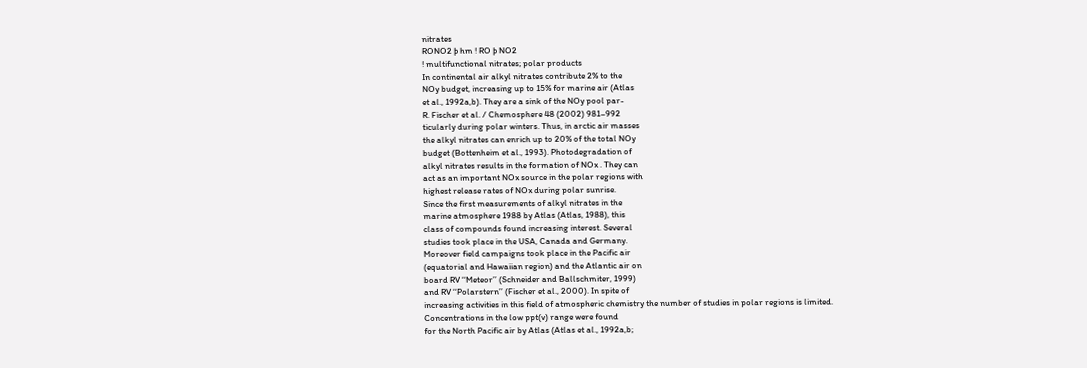nitrates
RONO2 þ hm ! RO þ NO2
! multifunctional nitrates; polar products
In continental air alkyl nitrates contribute 2% to the
NOy budget, increasing up to 15% for marine air (Atlas
et al., 1992a,b). They are a sink of the NOy pool par-
R. Fischer et al. / Chemosphere 48 (2002) 981–992
ticularly during polar winters. Thus, in arctic air masses
the alkyl nitrates can enrich up to 20% of the total NOy
budget (Bottenheim et al., 1993). Photodegradation of
alkyl nitrates results in the formation of NOx . They can
act as an important NOx source in the polar regions with
highest release rates of NOx during polar sunrise.
Since the first measurements of alkyl nitrates in the
marine atmosphere 1988 by Atlas (Atlas, 1988), this
class of compounds found increasing interest. Several
studies took place in the USA, Canada and Germany.
Moreover field campaigns took place in the Pacific air
(equatorial and Hawaiian region) and the Atlantic air on
board RV ‘‘Meteor’’ (Schneider and Ballschmiter, 1999)
and RV ‘‘Polarstern’’ (Fischer et al., 2000). In spite of
increasing activities in this field of atmospheric chemistry the number of studies in polar regions is limited.
Concentrations in the low ppt(v) range were found
for the North Pacific air by Atlas (Atlas et al., 1992a,b;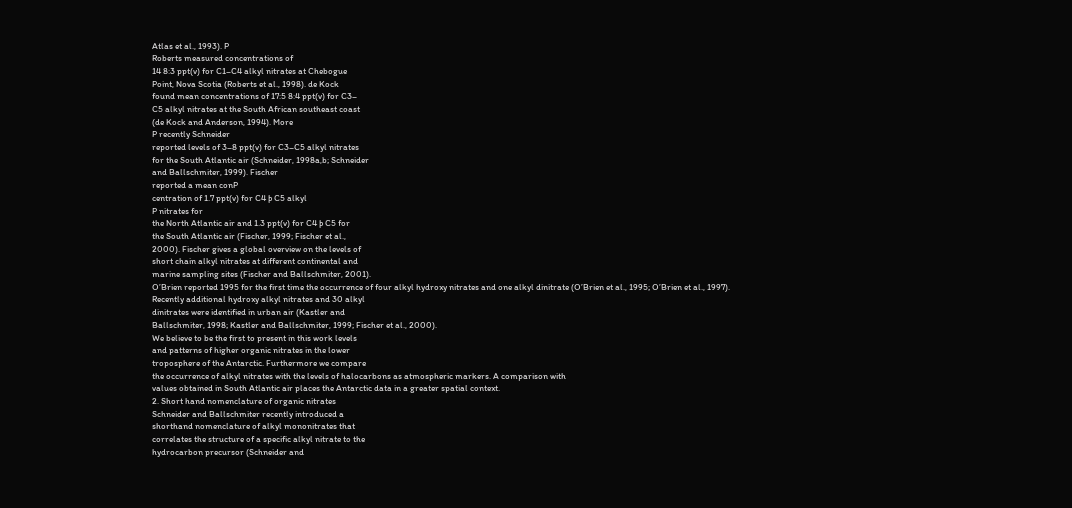Atlas et al., 1993). P
Roberts measured concentrations of
14 8:3 ppt(v) for C1–C4 alkyl nitrates at Chebogue
Point, Nova Scotia (Roberts et al., 1998). de Kock
found mean concentrations of 17:5 8:4 ppt(v) for C3–
C5 alkyl nitrates at the South African southeast coast
(de Kock and Anderson, 1994). More
P recently Schneider
reported levels of 3–8 ppt(v) for C3–C5 alkyl nitrates
for the South Atlantic air (Schneider, 1998a,b; Schneider
and Ballschmiter, 1999). Fischer
reported a mean conP
centration of 1.7 ppt(v) for C4 þ C5 alkyl
P nitrates for
the North Atlantic air and 1.3 ppt(v) for C4 þ C5 for
the South Atlantic air (Fischer, 1999; Fischer et al.,
2000). Fischer gives a global overview on the levels of
short chain alkyl nitrates at different continental and
marine sampling sites (Fischer and Ballschmiter, 2001).
O’Brien reported 1995 for the first time the occurrence of four alkyl hydroxy nitrates and one alkyl dinitrate (O’Brien et al., 1995; O’Brien et al., 1997).
Recently additional hydroxy alkyl nitrates and 30 alkyl
dinitrates were identified in urban air (Kastler and
Ballschmiter, 1998; Kastler and Ballschmiter, 1999; Fischer et al., 2000).
We believe to be the first to present in this work levels
and patterns of higher organic nitrates in the lower
troposphere of the Antarctic. Furthermore we compare
the occurrence of alkyl nitrates with the levels of halocarbons as atmospheric markers. A comparison with
values obtained in South Atlantic air places the Antarctic data in a greater spatial context.
2. Short hand nomenclature of organic nitrates
Schneider and Ballschmiter recently introduced a
shorthand nomenclature of alkyl mononitrates that
correlates the structure of a specific alkyl nitrate to the
hydrocarbon precursor (Schneider and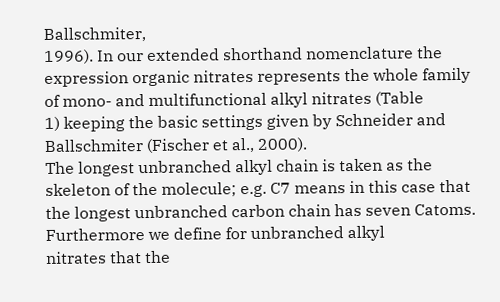Ballschmiter,
1996). In our extended shorthand nomenclature the
expression organic nitrates represents the whole family
of mono- and multifunctional alkyl nitrates (Table
1) keeping the basic settings given by Schneider and
Ballschmiter (Fischer et al., 2000).
The longest unbranched alkyl chain is taken as the
skeleton of the molecule; e.g. C7 means in this case that
the longest unbranched carbon chain has seven Catoms. Furthermore we define for unbranched alkyl
nitrates that the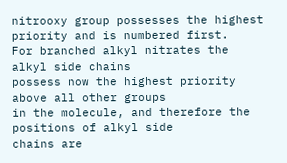nitrooxy group possesses the highest
priority and is numbered first.
For branched alkyl nitrates the alkyl side chains
possess now the highest priority above all other groups
in the molecule, and therefore the positions of alkyl side
chains are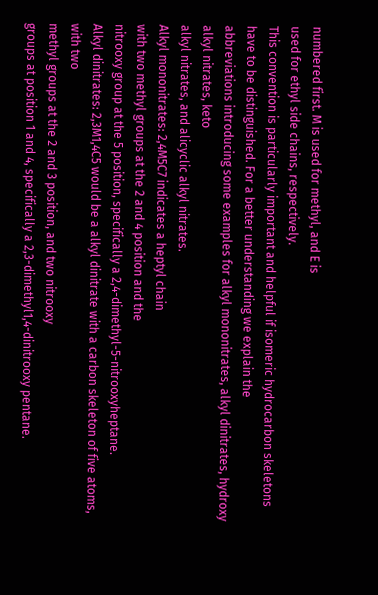numbered first. M is used for methyl, and E is
used for ethyl side chains, respectively.
This convention is particularly important and helpful if isomeric hydrocarbon skeletons have to be distinguished. For a better understanding we explain the
abbreviations introducing some examples for alkyl mononitrates, alkyl dinitrates, hydroxy alkyl nitrates, keto
alkyl nitrates, and alicyclic alkyl nitrates.
Alkyl mononitrates: 2,4M5C7 indicates a heptyl chain
with two methyl groups at the 2 and 4 position and the
nitrooxy group at the 5 position, specifically a 2,4-dimethyl-5-nitrooxyheptane.
Alkyl dinitrates: 2,3M1,4C5 would be a alkyl dinitrate with a carbon skeleton of five atoms, with two
methyl groups at the 2 and 3 position, and two nitrooxy
groups at position 1 and 4, specifically a 2,3-dimethyl1,4-dinitrooxy pentane.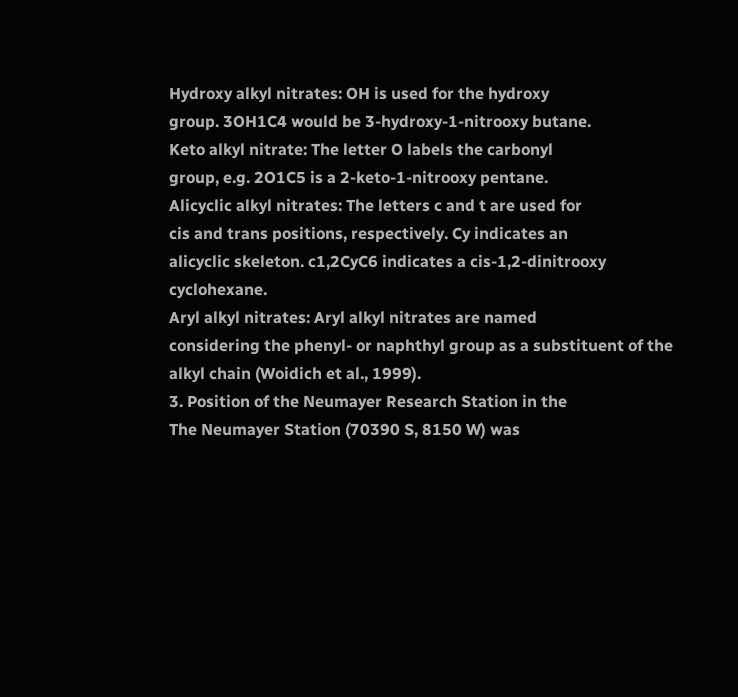Hydroxy alkyl nitrates: OH is used for the hydroxy
group. 3OH1C4 would be 3-hydroxy-1-nitrooxy butane.
Keto alkyl nitrate: The letter O labels the carbonyl
group, e.g. 2O1C5 is a 2-keto-1-nitrooxy pentane.
Alicyclic alkyl nitrates: The letters c and t are used for
cis and trans positions, respectively. Cy indicates an
alicyclic skeleton. c1,2CyC6 indicates a cis-1,2-dinitrooxy cyclohexane.
Aryl alkyl nitrates: Aryl alkyl nitrates are named
considering the phenyl- or naphthyl group as a substituent of the alkyl chain (Woidich et al., 1999).
3. Position of the Neumayer Research Station in the
The Neumayer Station (70390 S, 8150 W) was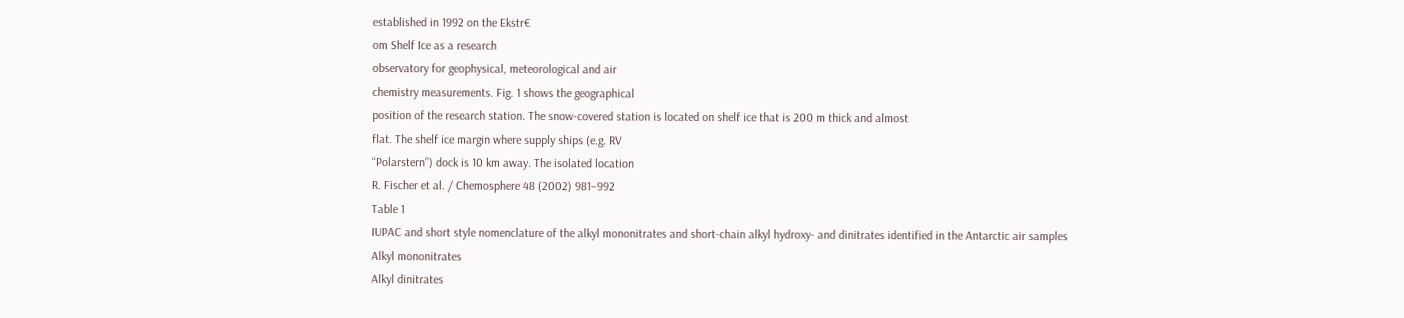established in 1992 on the Ekstr€
om Shelf Ice as a research
observatory for geophysical, meteorological and air
chemistry measurements. Fig. 1 shows the geographical
position of the research station. The snow-covered station is located on shelf ice that is 200 m thick and almost
flat. The shelf ice margin where supply ships (e.g. RV
‘‘Polarstern’’) dock is 10 km away. The isolated location
R. Fischer et al. / Chemosphere 48 (2002) 981–992
Table 1
IUPAC and short style nomenclature of the alkyl mononitrates and short-chain alkyl hydroxy- and dinitrates identified in the Antarctic air samples
Alkyl mononitrates
Alkyl dinitrates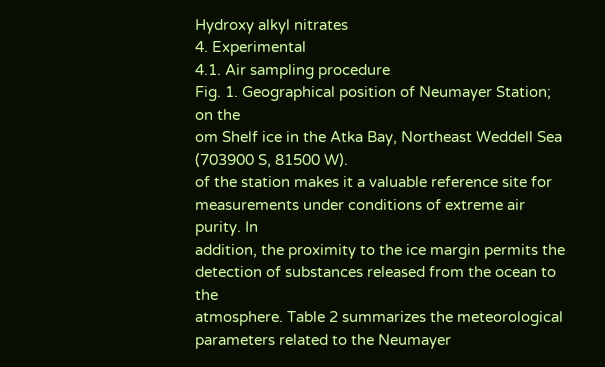Hydroxy alkyl nitrates
4. Experimental
4.1. Air sampling procedure
Fig. 1. Geographical position of Neumayer Station; on the
om Shelf ice in the Atka Bay, Northeast Weddell Sea
(703900 S, 81500 W).
of the station makes it a valuable reference site for
measurements under conditions of extreme air purity. In
addition, the proximity to the ice margin permits the
detection of substances released from the ocean to the
atmosphere. Table 2 summarizes the meteorological
parameters related to the Neumayer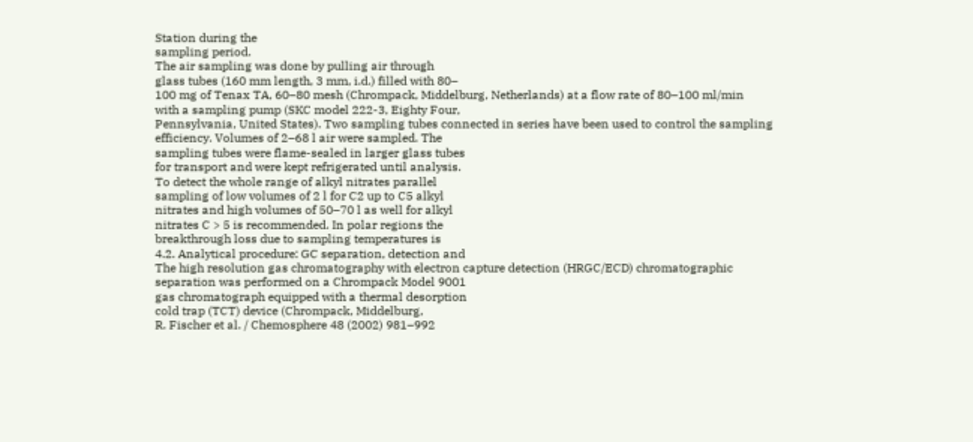Station during the
sampling period.
The air sampling was done by pulling air through
glass tubes (160 mm length, 3 mm, i.d.) filled with 80–
100 mg of Tenax TA, 60–80 mesh (Chrompack, Middelburg, Netherlands) at a flow rate of 80–100 ml/min
with a sampling pump (SKC model 222-3, Eighty Four,
Pennsylvania, United States). Two sampling tubes connected in series have been used to control the sampling
efficiency. Volumes of 2–68 l air were sampled. The
sampling tubes were flame-sealed in larger glass tubes
for transport and were kept refrigerated until analysis.
To detect the whole range of alkyl nitrates parallel
sampling of low volumes of 2 l for C2 up to C5 alkyl
nitrates and high volumes of 50–70 l as well for alkyl
nitrates C > 5 is recommended. In polar regions the
breakthrough loss due to sampling temperatures is
4.2. Analytical procedure: GC separation, detection and
The high resolution gas chromatography with electron capture detection (HRGC/ECD) chromatographic
separation was performed on a Chrompack Model 9001
gas chromatograph equipped with a thermal desorption
cold trap (TCT) device (Chrompack, Middelburg,
R. Fischer et al. / Chemosphere 48 (2002) 981–992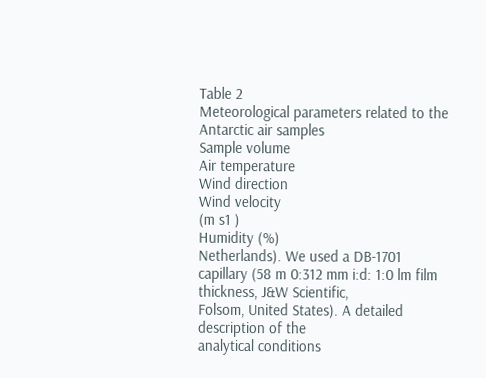Table 2
Meteorological parameters related to the Antarctic air samples
Sample volume
Air temperature
Wind direction
Wind velocity
(m s1 )
Humidity (%)
Netherlands). We used a DB-1701 capillary (58 m 0:312 mm i:d: 1:0 lm film thickness, J&W Scientific,
Folsom, United States). A detailed description of the
analytical conditions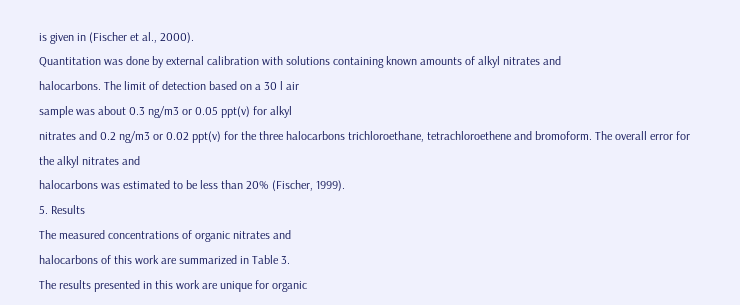is given in (Fischer et al., 2000).
Quantitation was done by external calibration with solutions containing known amounts of alkyl nitrates and
halocarbons. The limit of detection based on a 30 l air
sample was about 0.3 ng/m3 or 0.05 ppt(v) for alkyl
nitrates and 0.2 ng/m3 or 0.02 ppt(v) for the three halocarbons trichloroethane, tetrachloroethene and bromoform. The overall error for the alkyl nitrates and
halocarbons was estimated to be less than 20% (Fischer, 1999).
5. Results
The measured concentrations of organic nitrates and
halocarbons of this work are summarized in Table 3.
The results presented in this work are unique for organic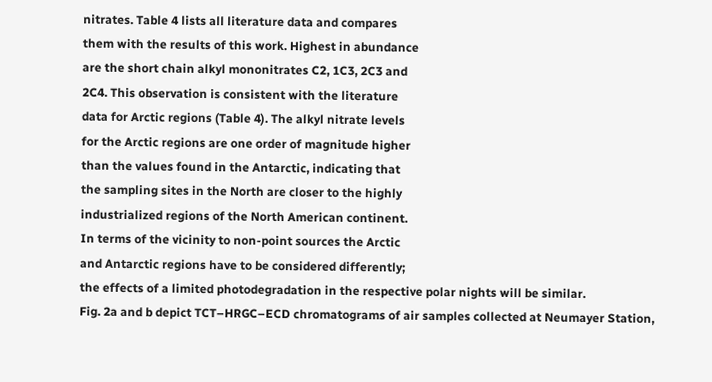nitrates. Table 4 lists all literature data and compares
them with the results of this work. Highest in abundance
are the short chain alkyl mononitrates C2, 1C3, 2C3 and
2C4. This observation is consistent with the literature
data for Arctic regions (Table 4). The alkyl nitrate levels
for the Arctic regions are one order of magnitude higher
than the values found in the Antarctic, indicating that
the sampling sites in the North are closer to the highly
industrialized regions of the North American continent.
In terms of the vicinity to non-point sources the Arctic
and Antarctic regions have to be considered differently;
the effects of a limited photodegradation in the respective polar nights will be similar.
Fig. 2a and b depict TCT–HRGC–ECD chromatograms of air samples collected at Neumayer Station,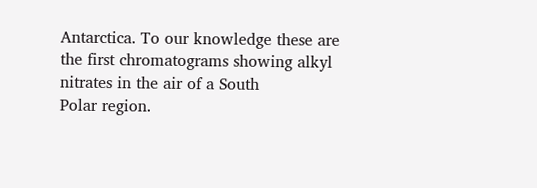Antarctica. To our knowledge these are the first chromatograms showing alkyl nitrates in the air of a South
Polar region.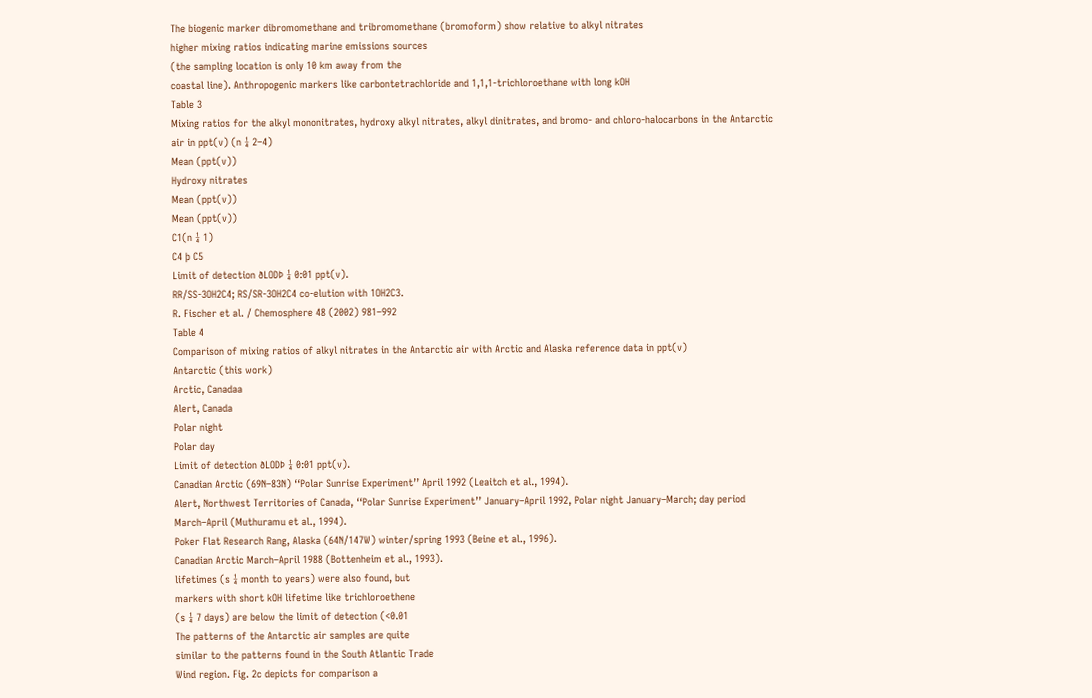The biogenic marker dibromomethane and tribromomethane (bromoform) show relative to alkyl nitrates
higher mixing ratios indicating marine emissions sources
(the sampling location is only 10 km away from the
coastal line). Anthropogenic markers like carbontetrachloride and 1,1,1-trichloroethane with long kOH
Table 3
Mixing ratios for the alkyl mononitrates, hydroxy alkyl nitrates, alkyl dinitrates, and bromo- and chloro-halocarbons in the Antarctic
air in ppt(v) (n ¼ 2–4)
Mean (ppt(v))
Hydroxy nitrates
Mean (ppt(v))
Mean (ppt(v))
C1(n ¼ 1)
C4 þ C5
Limit of detection ðLODÞ ¼ 0:01 ppt(v).
RR/SS-3OH2C4; RS/SR-3OH2C4 co-elution with 1OH2C3.
R. Fischer et al. / Chemosphere 48 (2002) 981–992
Table 4
Comparison of mixing ratios of alkyl nitrates in the Antarctic air with Arctic and Alaska reference data in ppt(v)
Antarctic (this work)
Arctic, Canadaa
Alert, Canada
Polar night
Polar day
Limit of detection ðLODÞ ¼ 0:01 ppt(v).
Canadian Arctic (69N–83N) ‘‘Polar Sunrise Experiment’’ April 1992 (Leaitch et al., 1994).
Alert, Northwest Territories of Canada, ‘‘Polar Sunrise Experiment’’ January–April 1992, Polar night January–March; day period
March–April (Muthuramu et al., 1994).
Poker Flat Research Rang, Alaska (64N/147W) winter/spring 1993 (Beine et al., 1996).
Canadian Arctic March–April 1988 (Bottenheim et al., 1993).
lifetimes (s ¼ month to years) were also found, but
markers with short kOH lifetime like trichloroethene
(s ¼ 7 days) are below the limit of detection (<0.01
The patterns of the Antarctic air samples are quite
similar to the patterns found in the South Atlantic Trade
Wind region. Fig. 2c depicts for comparison a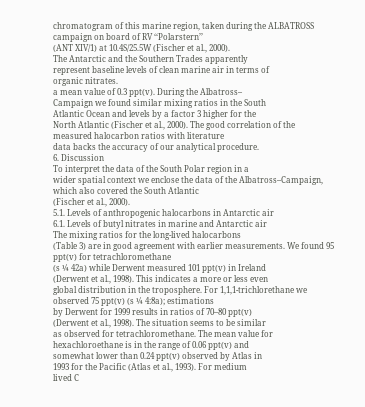chromatogram of this marine region, taken during the ALBATROSS campaign on board of RV ‘‘Polarstern’’
(ANT XIV/1) at 10.4S/25.5W (Fischer et al., 2000).
The Antarctic and the Southern Trades apparently
represent baseline levels of clean marine air in terms of
organic nitrates.
a mean value of 0.3 ppt(v). During the Albatross–
Campaign we found similar mixing ratios in the South
Atlantic Ocean and levels by a factor 3 higher for the
North Atlantic (Fischer et al., 2000). The good correlation of the measured halocarbon ratios with literature
data backs the accuracy of our analytical procedure.
6. Discussion
To interpret the data of the South Polar region in a
wider spatial context we enclose the data of the Albatross–Campaign, which also covered the South Atlantic
(Fischer et al., 2000).
5.1. Levels of anthropogenic halocarbons in Antarctic air
6.1. Levels of butyl nitrates in marine and Antarctic air
The mixing ratios for the long-lived halocarbons
(Table 3) are in good agreement with earlier measurements. We found 95 ppt(v) for tetrachloromethane
(s ¼ 42a) while Derwent measured 101 ppt(v) in Ireland
(Derwent et al., 1998). This indicates a more or less even
global distribution in the troposphere. For 1,1,1-trichlorethane we observed 75 ppt(v) (s ¼ 4:8a); estimations
by Derwent for 1999 results in ratios of 70–80 ppt(v)
(Derwent et al., 1998). The situation seems to be similar
as observed for tetrachloromethane. The mean value for
hexachloroethane is in the range of 0.06 ppt(v) and
somewhat lower than 0.24 ppt(v) observed by Atlas in
1993 for the Pacific (Atlas et al., 1993). For medium
lived C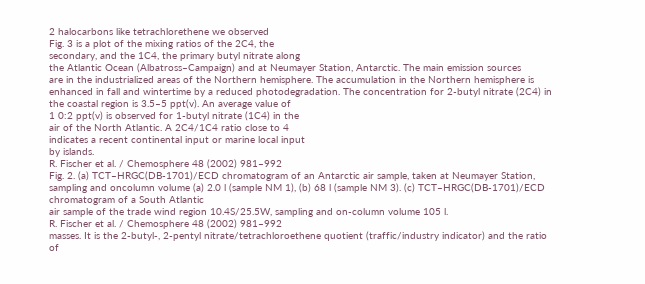2 halocarbons like tetrachlorethene we observed
Fig. 3 is a plot of the mixing ratios of the 2C4, the
secondary, and the 1C4, the primary butyl nitrate along
the Atlantic Ocean (Albatross–Campaign) and at Neumayer Station, Antarctic. The main emission sources
are in the industrialized areas of the Northern hemisphere. The accumulation in the Northern hemisphere is
enhanced in fall and wintertime by a reduced photodegradation. The concentration for 2-butyl nitrate (2C4) in
the coastal region is 3.5–5 ppt(v). An average value of
1 0:2 ppt(v) is observed for 1-butyl nitrate (1C4) in the
air of the North Atlantic. A 2C4/1C4 ratio close to 4
indicates a recent continental input or marine local input
by islands.
R. Fischer et al. / Chemosphere 48 (2002) 981–992
Fig. 2. (a) TCT–HRGC(DB-1701)/ECD chromatogram of an Antarctic air sample, taken at Neumayer Station, sampling and oncolumn volume (a) 2.0 l (sample NM 1), (b) 68 l (sample NM 3). (c) TCT–HRGC(DB-1701)/ECD chromatogram of a South Atlantic
air sample of the trade wind region 10.4S/25.5W, sampling and on-column volume 105 l.
R. Fischer et al. / Chemosphere 48 (2002) 981–992
masses. It is the 2-butyl-, 2-pentyl nitrate/tetrachloroethene quotient (traffic/industry indicator) and the ratio
of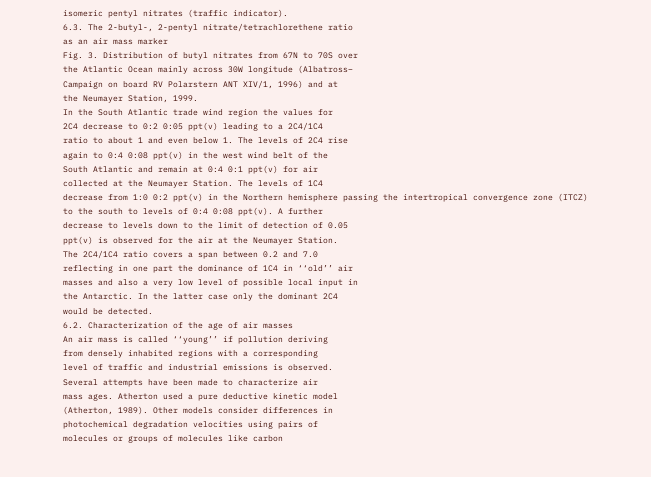isomeric pentyl nitrates (traffic indicator).
6.3. The 2-butyl-, 2-pentyl nitrate/tetrachlorethene ratio
as an air mass marker
Fig. 3. Distribution of butyl nitrates from 67N to 70S over
the Atlantic Ocean mainly across 30W longitude (Albatross–
Campaign on board RV Polarstern ANT XIV/1, 1996) and at
the Neumayer Station, 1999.
In the South Atlantic trade wind region the values for
2C4 decrease to 0:2 0:05 ppt(v) leading to a 2C4/1C4
ratio to about 1 and even below 1. The levels of 2C4 rise
again to 0:4 0:08 ppt(v) in the west wind belt of the
South Atlantic and remain at 0:4 0:1 ppt(v) for air
collected at the Neumayer Station. The levels of 1C4
decrease from 1:0 0:2 ppt(v) in the Northern hemisphere passing the intertropical convergence zone (ITCZ)
to the south to levels of 0:4 0:08 ppt(v). A further
decrease to levels down to the limit of detection of 0.05
ppt(v) is observed for the air at the Neumayer Station.
The 2C4/1C4 ratio covers a span between 0.2 and 7.0
reflecting in one part the dominance of 1C4 in ‘‘old’’ air
masses and also a very low level of possible local input in
the Antarctic. In the latter case only the dominant 2C4
would be detected.
6.2. Characterization of the age of air masses
An air mass is called ‘‘young’’ if pollution deriving
from densely inhabited regions with a corresponding
level of traffic and industrial emissions is observed.
Several attempts have been made to characterize air
mass ages. Atherton used a pure deductive kinetic model
(Atherton, 1989). Other models consider differences in
photochemical degradation velocities using pairs of
molecules or groups of molecules like carbon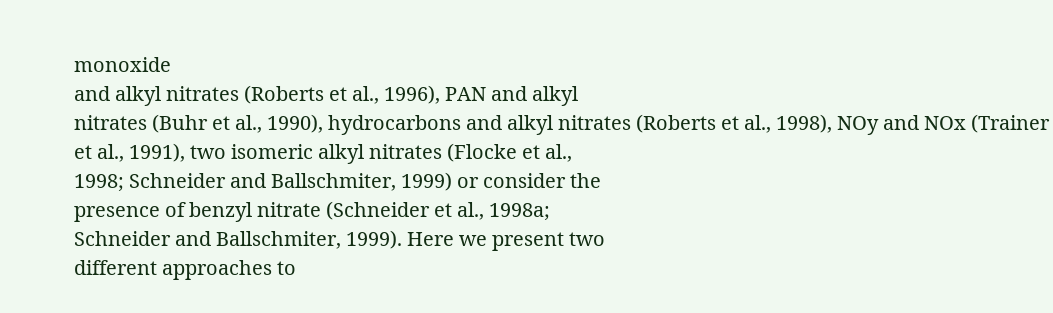monoxide
and alkyl nitrates (Roberts et al., 1996), PAN and alkyl
nitrates (Buhr et al., 1990), hydrocarbons and alkyl nitrates (Roberts et al., 1998), NOy and NOx (Trainer
et al., 1991), two isomeric alkyl nitrates (Flocke et al.,
1998; Schneider and Ballschmiter, 1999) or consider the
presence of benzyl nitrate (Schneider et al., 1998a;
Schneider and Ballschmiter, 1999). Here we present two
different approaches to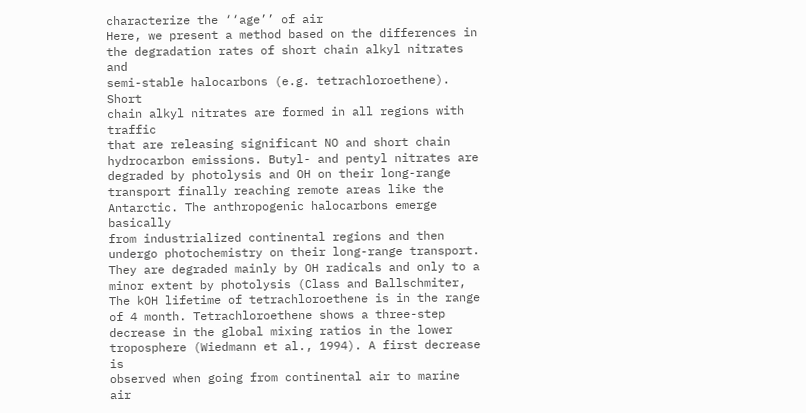characterize the ‘‘age’’ of air
Here, we present a method based on the differences in
the degradation rates of short chain alkyl nitrates and
semi-stable halocarbons (e.g. tetrachloroethene). Short
chain alkyl nitrates are formed in all regions with traffic
that are releasing significant NO and short chain hydrocarbon emissions. Butyl- and pentyl nitrates are degraded by photolysis and OH on their long-range
transport finally reaching remote areas like the Antarctic. The anthropogenic halocarbons emerge basically
from industrialized continental regions and then undergo photochemistry on their long-range transport.
They are degraded mainly by OH radicals and only to a
minor extent by photolysis (Class and Ballschmiter,
The kOH lifetime of tetrachloroethene is in the range
of 4 month. Tetrachloroethene shows a three-step decrease in the global mixing ratios in the lower troposphere (Wiedmann et al., 1994). A first decrease is
observed when going from continental air to marine air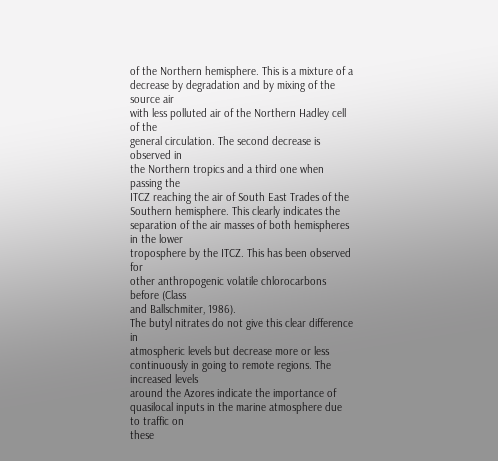of the Northern hemisphere. This is a mixture of a decrease by degradation and by mixing of the source air
with less polluted air of the Northern Hadley cell of the
general circulation. The second decrease is observed in
the Northern tropics and a third one when passing the
ITCZ reaching the air of South East Trades of the
Southern hemisphere. This clearly indicates the separation of the air masses of both hemispheres in the lower
troposphere by the ITCZ. This has been observed for
other anthropogenic volatile chlorocarbons before (Class
and Ballschmiter, 1986).
The butyl nitrates do not give this clear difference in
atmospheric levels but decrease more or less continuously in going to remote regions. The increased levels
around the Azores indicate the importance of quasilocal inputs in the marine atmosphere due to traffic on
these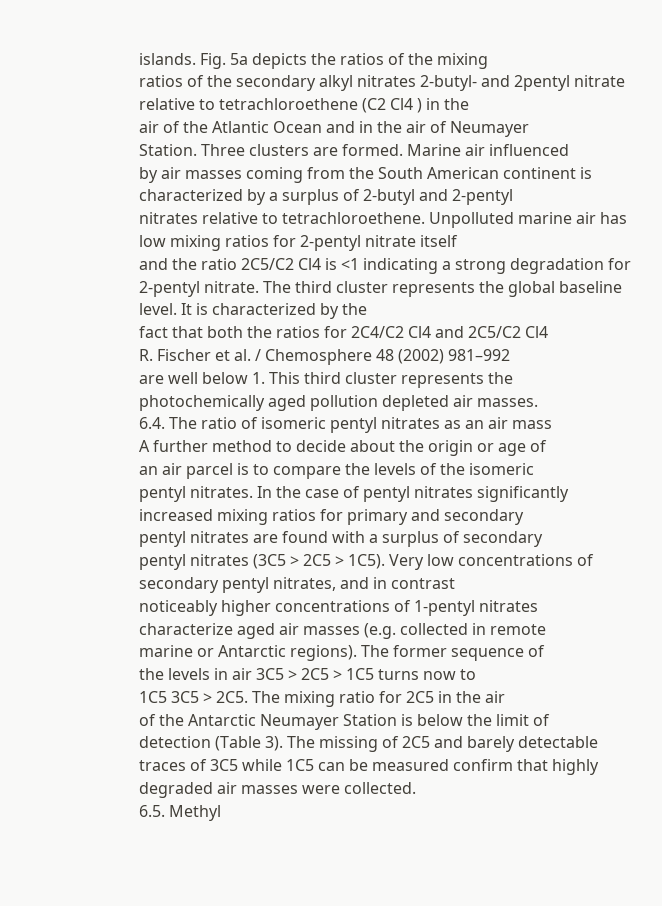islands. Fig. 5a depicts the ratios of the mixing
ratios of the secondary alkyl nitrates 2-butyl- and 2pentyl nitrate relative to tetrachloroethene (C2 Cl4 ) in the
air of the Atlantic Ocean and in the air of Neumayer
Station. Three clusters are formed. Marine air influenced
by air masses coming from the South American continent is characterized by a surplus of 2-butyl and 2-pentyl
nitrates relative to tetrachloroethene. Unpolluted marine air has low mixing ratios for 2-pentyl nitrate itself
and the ratio 2C5/C2 Cl4 is <1 indicating a strong degradation for 2-pentyl nitrate. The third cluster represents the global baseline level. It is characterized by the
fact that both the ratios for 2C4/C2 Cl4 and 2C5/C2 Cl4
R. Fischer et al. / Chemosphere 48 (2002) 981–992
are well below 1. This third cluster represents the
photochemically aged pollution depleted air masses.
6.4. The ratio of isomeric pentyl nitrates as an air mass
A further method to decide about the origin or age of
an air parcel is to compare the levels of the isomeric
pentyl nitrates. In the case of pentyl nitrates significantly
increased mixing ratios for primary and secondary
pentyl nitrates are found with a surplus of secondary
pentyl nitrates (3C5 > 2C5 > 1C5). Very low concentrations of secondary pentyl nitrates, and in contrast
noticeably higher concentrations of 1-pentyl nitrates
characterize aged air masses (e.g. collected in remote
marine or Antarctic regions). The former sequence of
the levels in air 3C5 > 2C5 > 1C5 turns now to
1C5 3C5 > 2C5. The mixing ratio for 2C5 in the air
of the Antarctic Neumayer Station is below the limit of
detection (Table 3). The missing of 2C5 and barely detectable traces of 3C5 while 1C5 can be measured confirm that highly degraded air masses were collected.
6.5. Methyl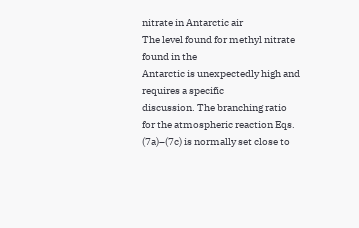nitrate in Antarctic air
The level found for methyl nitrate found in the
Antarctic is unexpectedly high and requires a specific
discussion. The branching ratio for the atmospheric reaction Eqs. (7a)–(7c) is normally set close to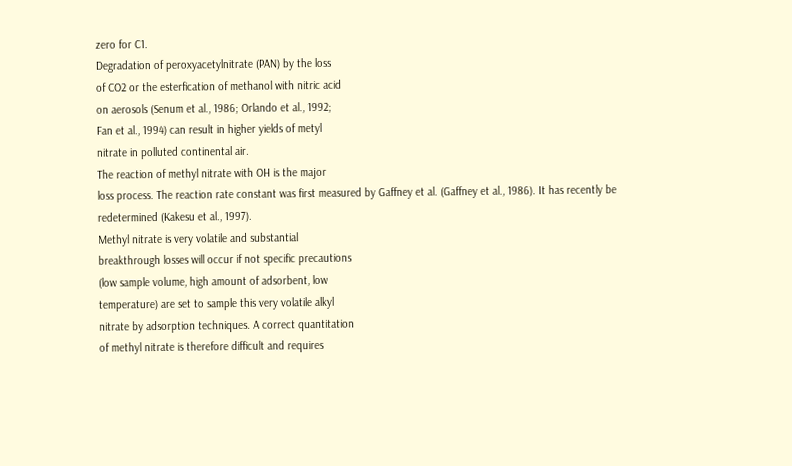zero for C1.
Degradation of peroxyacetylnitrate (PAN) by the loss
of CO2 or the esterfication of methanol with nitric acid
on aerosols (Senum et al., 1986; Orlando et al., 1992;
Fan et al., 1994) can result in higher yields of metyl
nitrate in polluted continental air.
The reaction of methyl nitrate with OH is the major
loss process. The reaction rate constant was first measured by Gaffney et al. (Gaffney et al., 1986). It has recently be redetermined (Kakesu et al., 1997).
Methyl nitrate is very volatile and substantial
breakthrough losses will occur if not specific precautions
(low sample volume, high amount of adsorbent, low
temperature) are set to sample this very volatile alkyl
nitrate by adsorption techniques. A correct quantitation
of methyl nitrate is therefore difficult and requires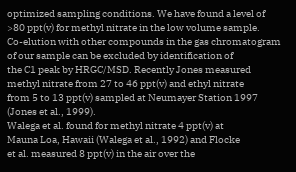optimized sampling conditions. We have found a level of
>80 ppt(v) for methyl nitrate in the low volume sample.
Co-elution with other compounds in the gas chromatogram of our sample can be excluded by identification of
the C1 peak by HRGC/MSD. Recently Jones measured
methyl nitrate from 27 to 46 ppt(v) and ethyl nitrate
from 5 to 13 ppt(v) sampled at Neumayer Station 1997
(Jones et al., 1999).
Walega et al. found for methyl nitrate 4 ppt(v) at
Mauna Loa, Hawaii (Walega et al., 1992) and Flocke
et al. measured 8 ppt(v) in the air over the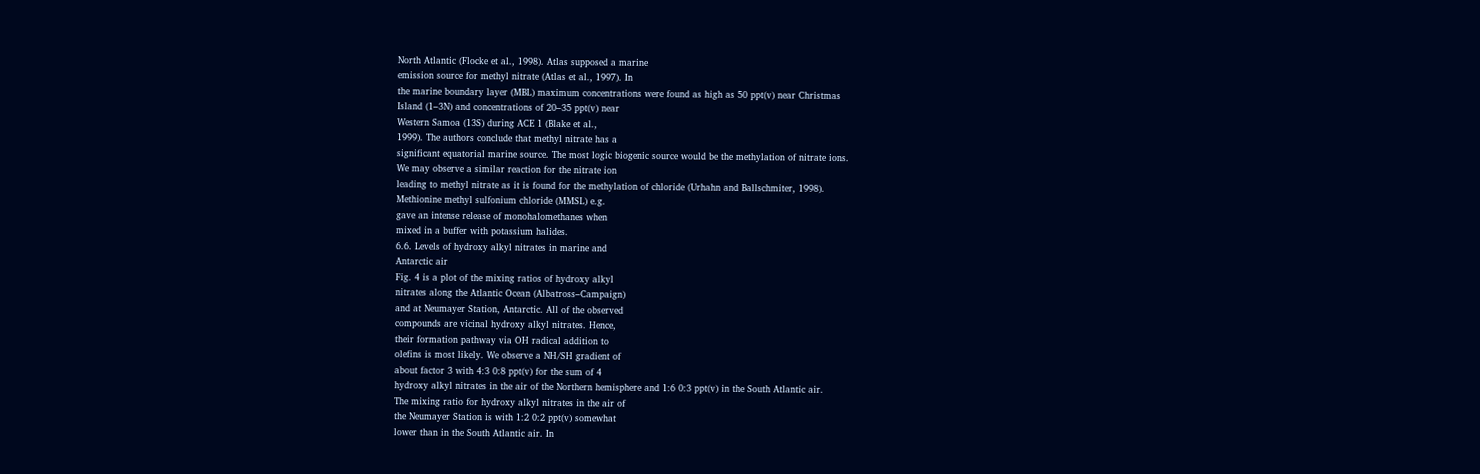North Atlantic (Flocke et al., 1998). Atlas supposed a marine
emission source for methyl nitrate (Atlas et al., 1997). In
the marine boundary layer (MBL) maximum concentrations were found as high as 50 ppt(v) near Christmas
Island (1–3N) and concentrations of 20–35 ppt(v) near
Western Samoa (13S) during ACE 1 (Blake et al.,
1999). The authors conclude that methyl nitrate has a
significant equatorial marine source. The most logic biogenic source would be the methylation of nitrate ions.
We may observe a similar reaction for the nitrate ion
leading to methyl nitrate as it is found for the methylation of chloride (Urhahn and Ballschmiter, 1998).
Methionine methyl sulfonium chloride (MMSL) e.g.
gave an intense release of monohalomethanes when
mixed in a buffer with potassium halides.
6.6. Levels of hydroxy alkyl nitrates in marine and
Antarctic air
Fig. 4 is a plot of the mixing ratios of hydroxy alkyl
nitrates along the Atlantic Ocean (Albatross–Campaign)
and at Neumayer Station, Antarctic. All of the observed
compounds are vicinal hydroxy alkyl nitrates. Hence,
their formation pathway via OH radical addition to
olefins is most likely. We observe a NH/SH gradient of
about factor 3 with 4:3 0:8 ppt(v) for the sum of 4
hydroxy alkyl nitrates in the air of the Northern hemisphere and 1:6 0:3 ppt(v) in the South Atlantic air.
The mixing ratio for hydroxy alkyl nitrates in the air of
the Neumayer Station is with 1:2 0:2 ppt(v) somewhat
lower than in the South Atlantic air. In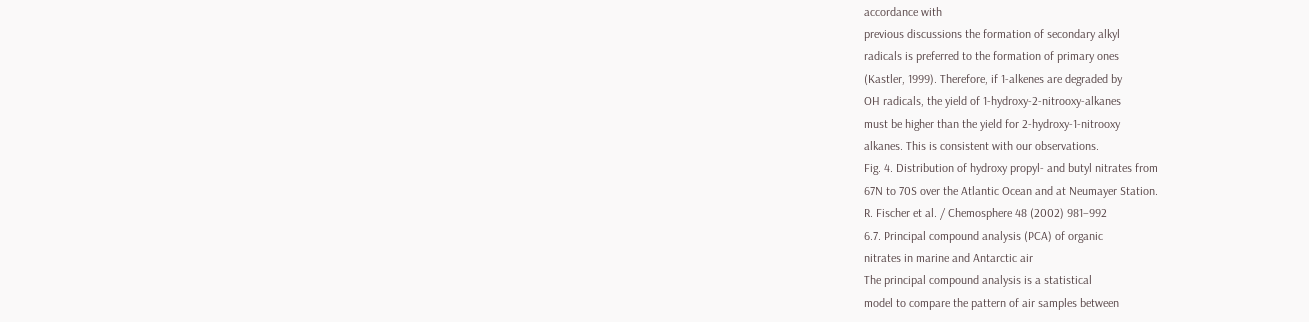accordance with
previous discussions the formation of secondary alkyl
radicals is preferred to the formation of primary ones
(Kastler, 1999). Therefore, if 1-alkenes are degraded by
OH radicals, the yield of 1-hydroxy-2-nitrooxy-alkanes
must be higher than the yield for 2-hydroxy-1-nitrooxy
alkanes. This is consistent with our observations.
Fig. 4. Distribution of hydroxy propyl- and butyl nitrates from
67N to 70S over the Atlantic Ocean and at Neumayer Station.
R. Fischer et al. / Chemosphere 48 (2002) 981–992
6.7. Principal compound analysis (PCA) of organic
nitrates in marine and Antarctic air
The principal compound analysis is a statistical
model to compare the pattern of air samples between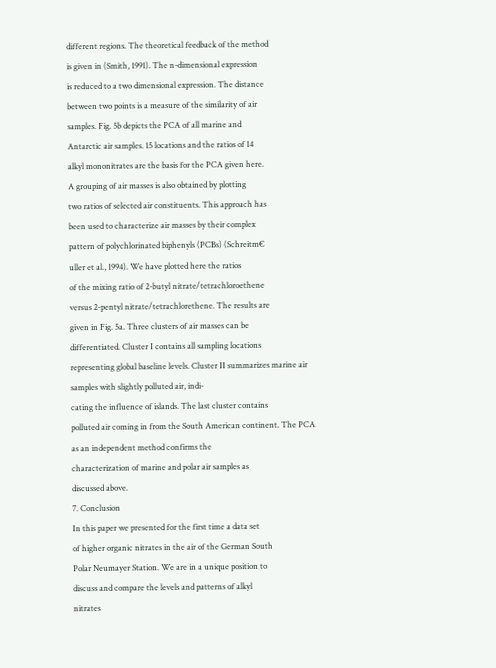different regions. The theoretical feedback of the method
is given in (Smith, 1991). The n-dimensional expression
is reduced to a two dimensional expression. The distance
between two points is a measure of the similarity of air
samples. Fig. 5b depicts the PCA of all marine and
Antarctic air samples. 15 locations and the ratios of 14
alkyl mononitrates are the basis for the PCA given here.
A grouping of air masses is also obtained by plotting
two ratios of selected air constituents. This approach has
been used to characterize air masses by their complex
pattern of polychlorinated biphenyls (PCBs) (Schreitm€
uller et al., 1994). We have plotted here the ratios
of the mixing ratio of 2-butyl nitrate/tetrachloroethene
versus 2-pentyl nitrate/tetrachlorethene. The results are
given in Fig. 5a. Three clusters of air masses can be
differentiated. Cluster I contains all sampling locations
representing global baseline levels. Cluster II summarizes marine air samples with slightly polluted air, indi-
cating the influence of islands. The last cluster contains
polluted air coming in from the South American continent. The PCA as an independent method confirms the
characterization of marine and polar air samples as
discussed above.
7. Conclusion
In this paper we presented for the first time a data set
of higher organic nitrates in the air of the German South
Polar Neumayer Station. We are in a unique position to
discuss and compare the levels and patterns of alkyl
nitrates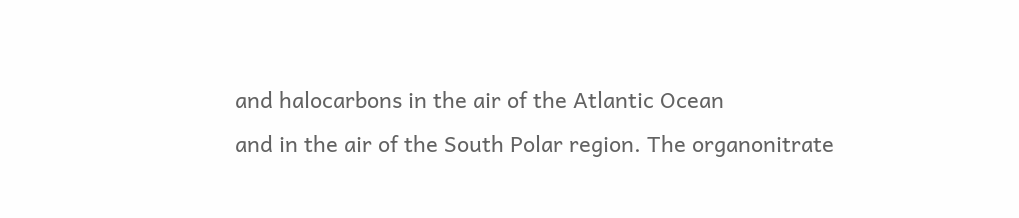and halocarbons in the air of the Atlantic Ocean
and in the air of the South Polar region. The organonitrate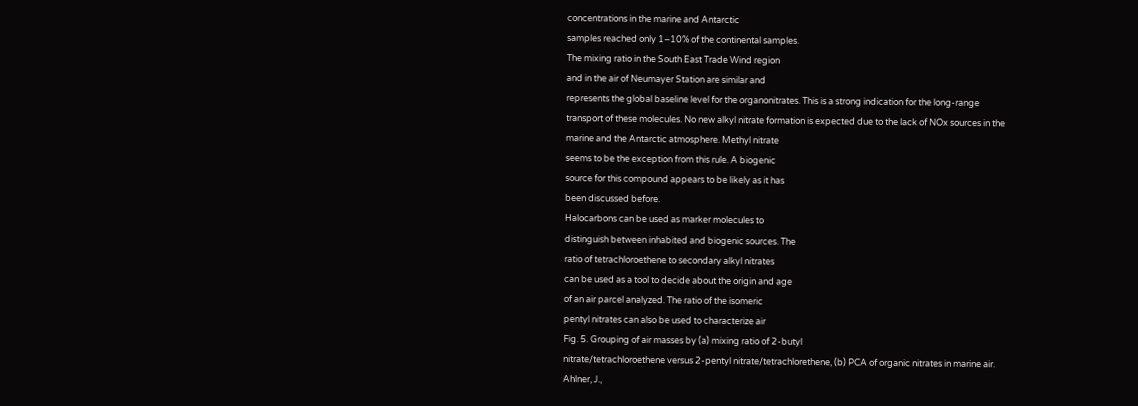concentrations in the marine and Antarctic
samples reached only 1–10% of the continental samples.
The mixing ratio in the South East Trade Wind region
and in the air of Neumayer Station are similar and
represents the global baseline level for the organonitrates. This is a strong indication for the long-range
transport of these molecules. No new alkyl nitrate formation is expected due to the lack of NOx sources in the
marine and the Antarctic atmosphere. Methyl nitrate
seems to be the exception from this rule. A biogenic
source for this compound appears to be likely as it has
been discussed before.
Halocarbons can be used as marker molecules to
distinguish between inhabited and biogenic sources. The
ratio of tetrachloroethene to secondary alkyl nitrates
can be used as a tool to decide about the origin and age
of an air parcel analyzed. The ratio of the isomeric
pentyl nitrates can also be used to characterize air
Fig. 5. Grouping of air masses by (a) mixing ratio of 2-butyl
nitrate/tetrachloroethene versus 2-pentyl nitrate/tetrachlorethene, (b) PCA of organic nitrates in marine air.
Ahlner, J.,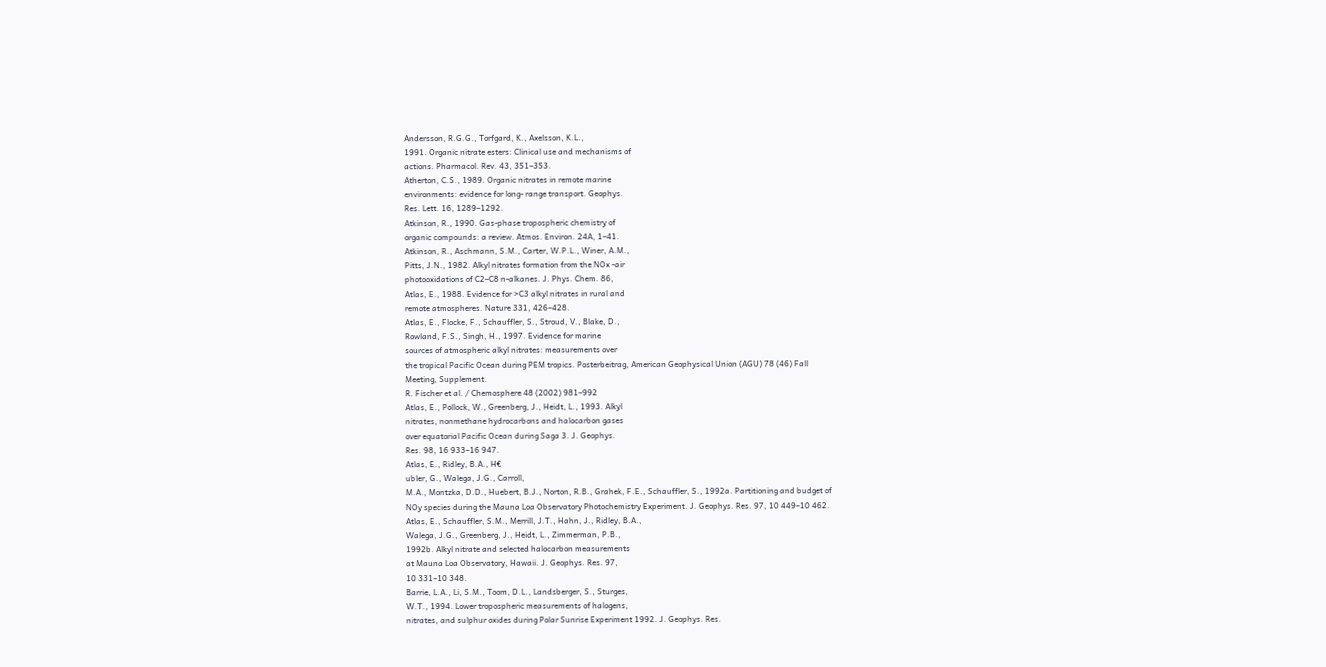Andersson, R.G.G., Torfgard, K., Axelsson, K.L.,
1991. Organic nitrate esters: Clinical use and mechanisms of
actions. Pharmacol. Rev. 43, 351–353.
Atherton, C.S., 1989. Organic nitrates in remote marine
environments: evidence for long- range transport. Geophys.
Res. Lett. 16, 1289–1292.
Atkinson, R., 1990. Gas-phase tropospheric chemistry of
organic compounds: a review. Atmos. Environ. 24A, 1–41.
Atkinson, R., Aschmann, S.M., Carter, W.P.L., Winer, A.M.,
Pitts, J.N., 1982. Alkyl nitrates formation from the NOx -air
photooxidations of C2–C8 n-alkanes. J. Phys. Chem. 86,
Atlas, E., 1988. Evidence for >C3 alkyl nitrates in rural and
remote atmospheres. Nature 331, 426–428.
Atlas, E., Flocke, F., Schauffler, S., Stroud, V., Blake, D.,
Rowland, F.S., Singh, H., 1997. Evidence for marine
sources of atmospheric alkyl nitrates: measurements over
the tropical Pacific Ocean during PEM tropics. Posterbeitrag, American Geophysical Union (AGU) 78 (46) Fall
Meeting, Supplement.
R. Fischer et al. / Chemosphere 48 (2002) 981–992
Atlas, E., Pollock, W., Greenberg, J., Heidt, L., 1993. Alkyl
nitrates, nonmethane hydrocarbons and halocarbon gases
over equatorial Pacific Ocean during Saga 3. J. Geophys.
Res. 98, 16 933–16 947.
Atlas, E., Ridley, B.A., H€
ubler, G., Walega, J.G., Carroll,
M.A., Montzka, D.D., Huebert, B.J., Norton, R.B., Grahek, F.E., Schauffler, S., 1992a. Partitioning and budget of
NOy species during the Mauna Loa Observatory Photochemistry Experiment. J. Geophys. Res. 97, 10 449–10 462.
Atlas, E., Schauffler, S.M., Merrill, J.T., Hahn, J., Ridley, B.A.,
Walega, J.G., Greenberg, J., Heidt, L., Zimmerman, P.B.,
1992b. Alkyl nitrate and selected halocarbon measurements
at Mauna Loa Observatory, Hawaii. J. Geophys. Res. 97,
10 331–10 348.
Barrie, L.A., Li, S.M., Toom, D.L., Landsberger, S., Sturges,
W.T., 1994. Lower tropospheric measurements of halogens,
nitrates, and sulphur oxides during Polar Sunrise Experiment 1992. J. Geophys. Res.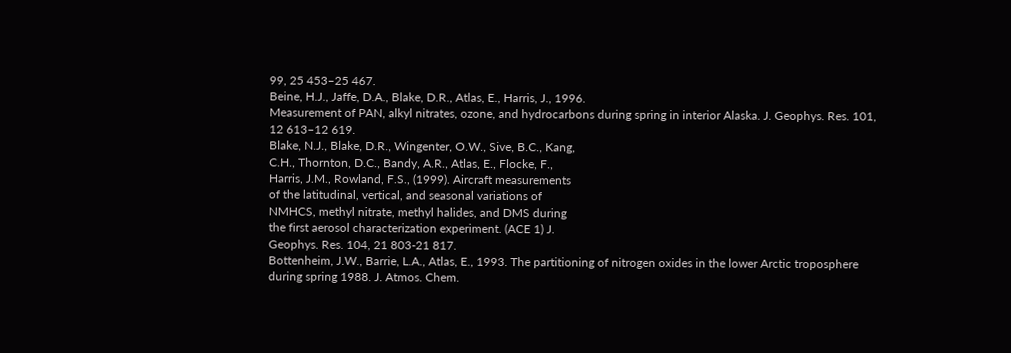99, 25 453–25 467.
Beine, H.J., Jaffe, D.A., Blake, D.R., Atlas, E., Harris, J., 1996.
Measurement of PAN, alkyl nitrates, ozone, and hydrocarbons during spring in interior Alaska. J. Geophys. Res. 101,
12 613–12 619.
Blake, N.J., Blake, D.R., Wingenter, O.W., Sive, B.C., Kang,
C.H., Thornton, D.C., Bandy, A.R., Atlas, E., Flocke, F.,
Harris, J.M., Rowland, F.S., (1999). Aircraft measurements
of the latitudinal, vertical, and seasonal variations of
NMHCS, methyl nitrate, methyl halides, and DMS during
the first aerosol characterization experiment. (ACE 1) J.
Geophys. Res. 104, 21 803-21 817.
Bottenheim, J.W., Barrie, L.A., Atlas, E., 1993. The partitioning of nitrogen oxides in the lower Arctic troposphere
during spring 1988. J. Atmos. Chem.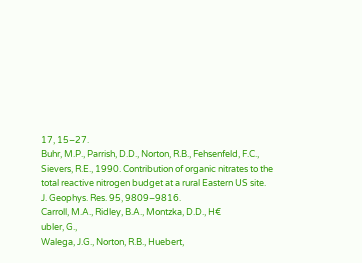17, 15–27.
Buhr, M.P., Parrish, D.D., Norton, R.B., Fehsenfeld, F.C.,
Sievers, R.E., 1990. Contribution of organic nitrates to the
total reactive nitrogen budget at a rural Eastern US site.
J. Geophys. Res. 95, 9809–9816.
Carroll, M.A., Ridley, B.A., Montzka, D.D., H€
ubler, G.,
Walega, J.G., Norton, R.B., Huebert,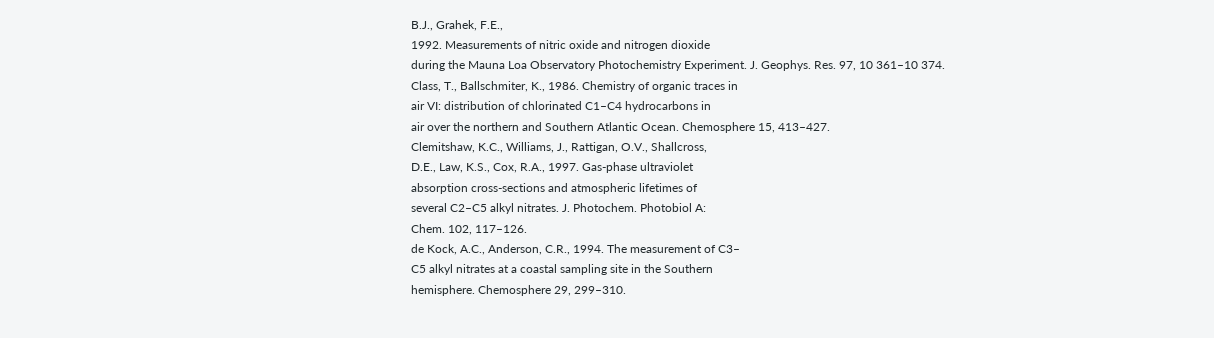B.J., Grahek, F.E.,
1992. Measurements of nitric oxide and nitrogen dioxide
during the Mauna Loa Observatory Photochemistry Experiment. J. Geophys. Res. 97, 10 361–10 374.
Class, T., Ballschmiter, K., 1986. Chemistry of organic traces in
air VI: distribution of chlorinated C1–C4 hydrocarbons in
air over the northern and Southern Atlantic Ocean. Chemosphere 15, 413–427.
Clemitshaw, K.C., Williams, J., Rattigan, O.V., Shallcross,
D.E., Law, K.S., Cox, R.A., 1997. Gas-phase ultraviolet
absorption cross-sections and atmospheric lifetimes of
several C2–C5 alkyl nitrates. J. Photochem. Photobiol A:
Chem. 102, 117–126.
de Kock, A.C., Anderson, C.R., 1994. The measurement of C3–
C5 alkyl nitrates at a coastal sampling site in the Southern
hemisphere. Chemosphere 29, 299–310.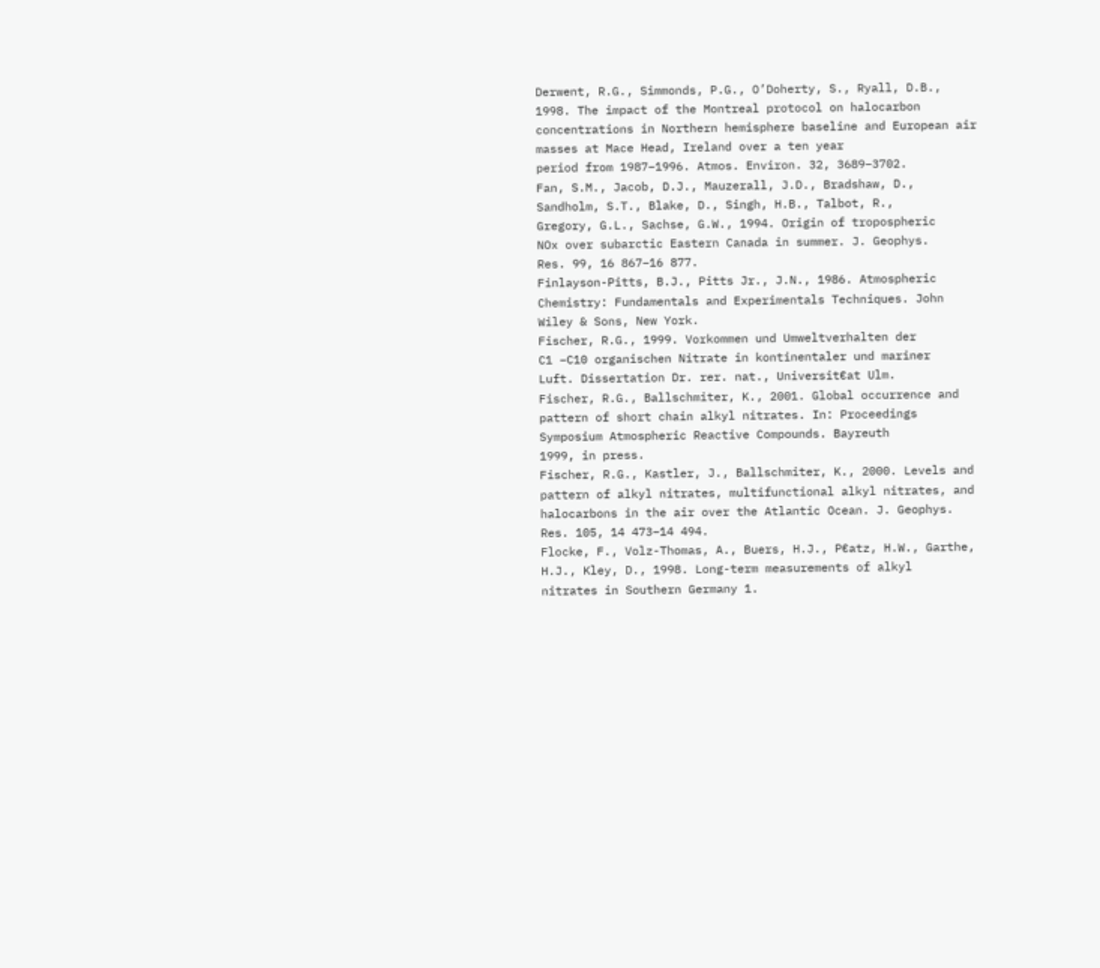Derwent, R.G., Simmonds, P.G., O’Doherty, S., Ryall, D.B.,
1998. The impact of the Montreal protocol on halocarbon
concentrations in Northern hemisphere baseline and European air masses at Mace Head, Ireland over a ten year
period from 1987–1996. Atmos. Environ. 32, 3689–3702.
Fan, S.M., Jacob, D.J., Mauzerall, J.D., Bradshaw, D.,
Sandholm, S.T., Blake, D., Singh, H.B., Talbot, R.,
Gregory, G.L., Sachse, G.W., 1994. Origin of tropospheric
NOx over subarctic Eastern Canada in summer. J. Geophys.
Res. 99, 16 867–16 877.
Finlayson-Pitts, B.J., Pitts Jr., J.N., 1986. Atmospheric Chemistry: Fundamentals and Experimentals Techniques. John
Wiley & Sons, New York.
Fischer, R.G., 1999. Vorkommen und Umweltverhalten der
C1 –C10 organischen Nitrate in kontinentaler und mariner
Luft. Dissertation Dr. rer. nat., Universit€at Ulm.
Fischer, R.G., Ballschmiter, K., 2001. Global occurrence and
pattern of short chain alkyl nitrates. In: Proceedings
Symposium Atmospheric Reactive Compounds. Bayreuth
1999, in press.
Fischer, R.G., Kastler, J., Ballschmiter, K., 2000. Levels and
pattern of alkyl nitrates, multifunctional alkyl nitrates, and
halocarbons in the air over the Atlantic Ocean. J. Geophys.
Res. 105, 14 473–14 494.
Flocke, F., Volz-Thomas, A., Buers, H.J., P€atz, H.W., Garthe,
H.J., Kley, D., 1998. Long-term measurements of alkyl
nitrates in Southern Germany 1.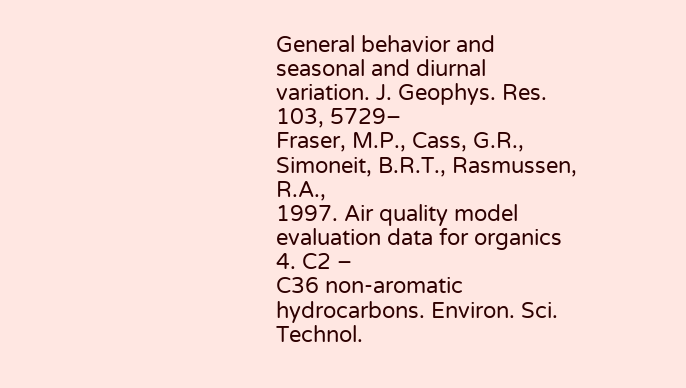General behavior and
seasonal and diurnal variation. J. Geophys. Res. 103, 5729–
Fraser, M.P., Cass, G.R., Simoneit, B.R.T., Rasmussen, R.A.,
1997. Air quality model evaluation data for organics 4. C2 –
C36 non-aromatic hydrocarbons. Environ. Sci. Technol.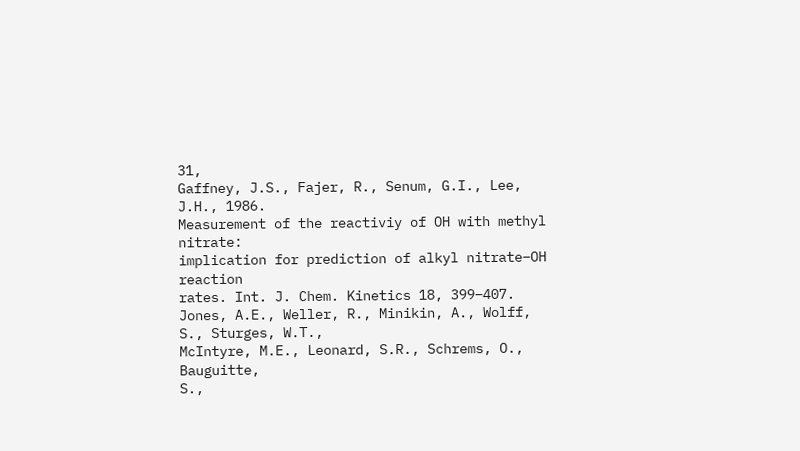31,
Gaffney, J.S., Fajer, R., Senum, G.I., Lee, J.H., 1986.
Measurement of the reactiviy of OH with methyl nitrate:
implication for prediction of alkyl nitrate–OH reaction
rates. Int. J. Chem. Kinetics 18, 399–407.
Jones, A.E., Weller, R., Minikin, A., Wolff, S., Sturges, W.T.,
McIntyre, M.E., Leonard, S.R., Schrems, O., Bauguitte,
S.,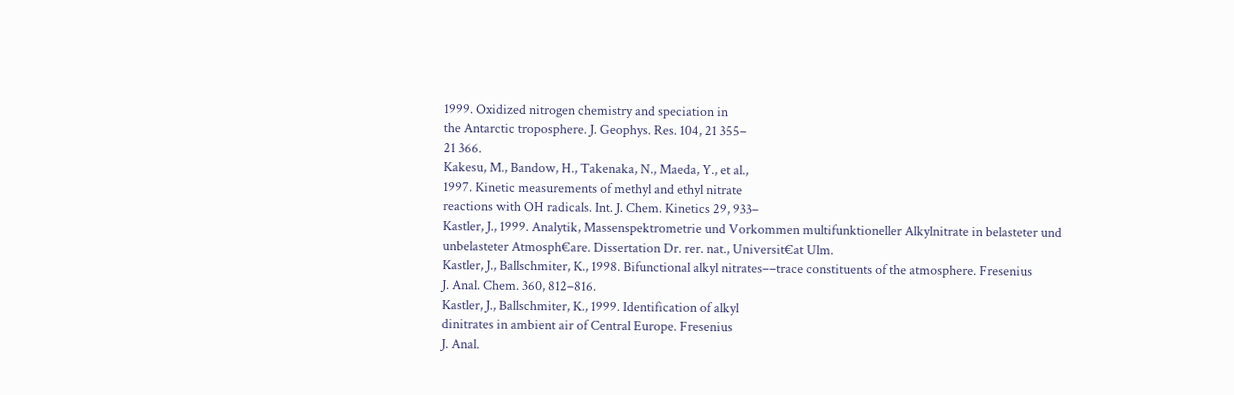1999. Oxidized nitrogen chemistry and speciation in
the Antarctic troposphere. J. Geophys. Res. 104, 21 355–
21 366.
Kakesu, M., Bandow, H., Takenaka, N., Maeda, Y., et al.,
1997. Kinetic measurements of methyl and ethyl nitrate
reactions with OH radicals. Int. J. Chem. Kinetics 29, 933–
Kastler, J., 1999. Analytik, Massenspektrometrie und Vorkommen multifunktioneller Alkylnitrate in belasteter und
unbelasteter Atmosph€are. Dissertation Dr. rer. nat., Universit€at Ulm.
Kastler, J., Ballschmiter, K., 1998. Bifunctional alkyl nitrates––trace constituents of the atmosphere. Fresenius
J. Anal. Chem. 360, 812–816.
Kastler, J., Ballschmiter, K., 1999. Identification of alkyl
dinitrates in ambient air of Central Europe. Fresenius
J. Anal.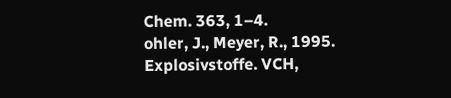Chem. 363, 1–4.
ohler, J., Meyer, R., 1995. Explosivstoffe. VCH,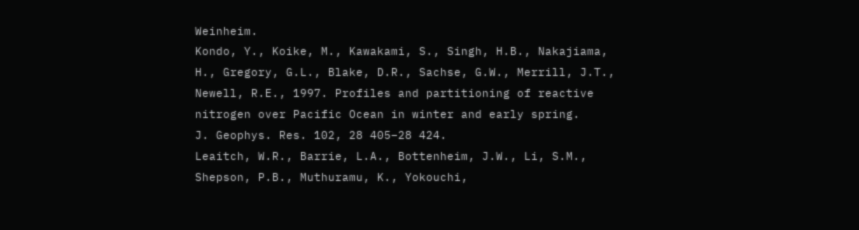Weinheim.
Kondo, Y., Koike, M., Kawakami, S., Singh, H.B., Nakajiama,
H., Gregory, G.L., Blake, D.R., Sachse, G.W., Merrill, J.T.,
Newell, R.E., 1997. Profiles and partitioning of reactive
nitrogen over Pacific Ocean in winter and early spring.
J. Geophys. Res. 102, 28 405–28 424.
Leaitch, W.R., Barrie, L.A., Bottenheim, J.W., Li, S.M.,
Shepson, P.B., Muthuramu, K., Yokouchi,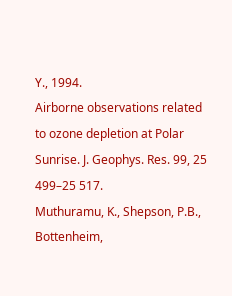Y., 1994.
Airborne observations related to ozone depletion at Polar
Sunrise. J. Geophys. Res. 99, 25 499–25 517.
Muthuramu, K., Shepson, P.B., Bottenheim,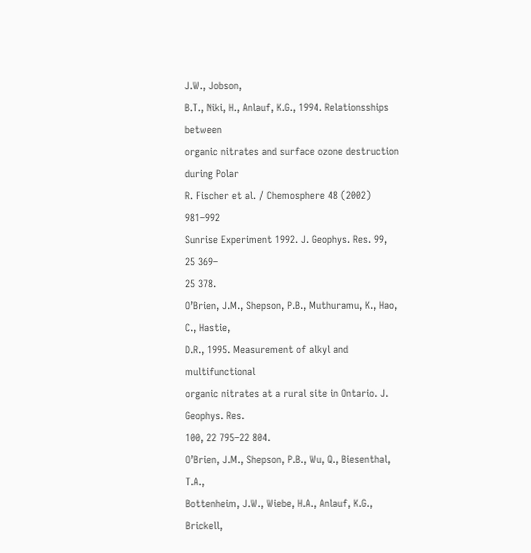J.W., Jobson,
B.T., Niki, H., Anlauf, K.G., 1994. Relationsships between
organic nitrates and surface ozone destruction during Polar
R. Fischer et al. / Chemosphere 48 (2002) 981–992
Sunrise Experiment 1992. J. Geophys. Res. 99, 25 369–
25 378.
O’Brien, J.M., Shepson, P.B., Muthuramu, K., Hao, C., Hastie,
D.R., 1995. Measurement of alkyl and multifunctional
organic nitrates at a rural site in Ontario. J. Geophys. Res.
100, 22 795–22 804.
O’Brien, J.M., Shepson, P.B., Wu, Q., Biesenthal, T.A.,
Bottenheim, J.W., Wiebe, H.A., Anlauf, K.G., Brickell,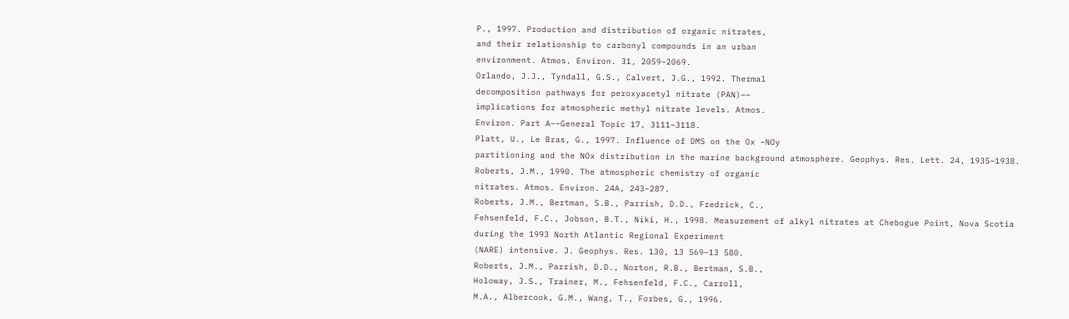P., 1997. Production and distribution of organic nitrates,
and their relationship to carbonyl compounds in an urban
environment. Atmos. Environ. 31, 2059–2069.
Orlando, J.J., Tyndall, G.S., Calvert, J.G., 1992. Thermal
decomposition pathways for peroxyacetyl nitrate (PAN)––
implications for atmospheric methyl nitrate levels. Atmos.
Environ. Part A––General Topic 17, 3111–3118.
Platt, U., Le Bras, G., 1997. Influence of DMS on the Ox –NOy
partitioning and the NOx distribution in the marine background atmosphere. Geophys. Res. Lett. 24, 1935–1938.
Roberts, J.M., 1990. The atmospheric chemistry of organic
nitrates. Atmos. Environ. 24A, 243–287.
Roberts, J.M., Bertman, S.B., Parrish, D.D., Fredrick, C.,
Fehsenfeld, F.C., Jobson, B.T., Niki, H., 1998. Measurement of alkyl nitrates at Chebogue Point, Nova Scotia
during the 1993 North Atlantic Regional Experiment
(NARE) intensive. J. Geophys. Res. 130, 13 569–13 580.
Roberts, J.M., Parrish, D.D., Norton, R.B., Bertman, S.B.,
Holoway, J.S., Trainer, M., Fehsenfeld, F.C., Carroll,
M.A., Albercook, G.M., Wang, T., Forbes, G., 1996.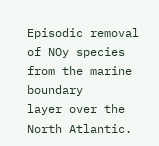Episodic removal of NOy species from the marine boundary
layer over the North Atlantic.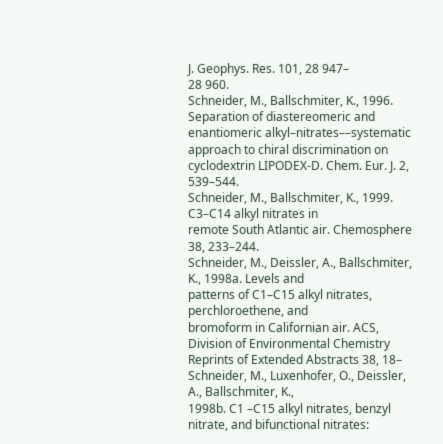J. Geophys. Res. 101, 28 947–
28 960.
Schneider, M., Ballschmiter, K., 1996. Separation of diastereomeric and enantiomeric alkyl–nitrates––systematic
approach to chiral discrimination on cyclodextrin LIPODEX-D. Chem. Eur. J. 2, 539–544.
Schneider, M., Ballschmiter, K., 1999. C3–C14 alkyl nitrates in
remote South Atlantic air. Chemosphere 38, 233–244.
Schneider, M., Deissler, A., Ballschmiter, K., 1998a. Levels and
patterns of C1–C15 alkyl nitrates, perchloroethene, and
bromoform in Californian air. ACS, Division of Environmental Chemistry Reprints of Extended Abstracts 38, 18–
Schneider, M., Luxenhofer, O., Deissler, A., Ballschmiter, K.,
1998b. C1 –C15 alkyl nitrates, benzyl nitrate, and bifunctional nitrates: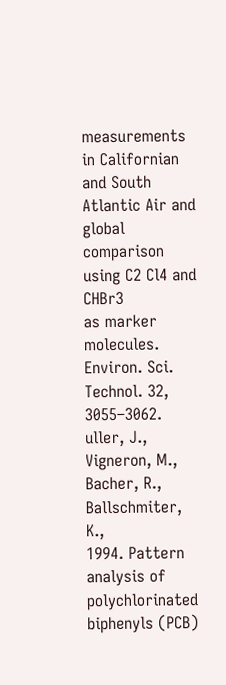measurements in Californian and South
Atlantic Air and global comparison using C2 Cl4 and CHBr3
as marker molecules. Environ. Sci. Technol. 32, 3055–3062.
uller, J., Vigneron, M., Bacher, R., Ballschmiter, K.,
1994. Pattern analysis of polychlorinated biphenyls (PCB)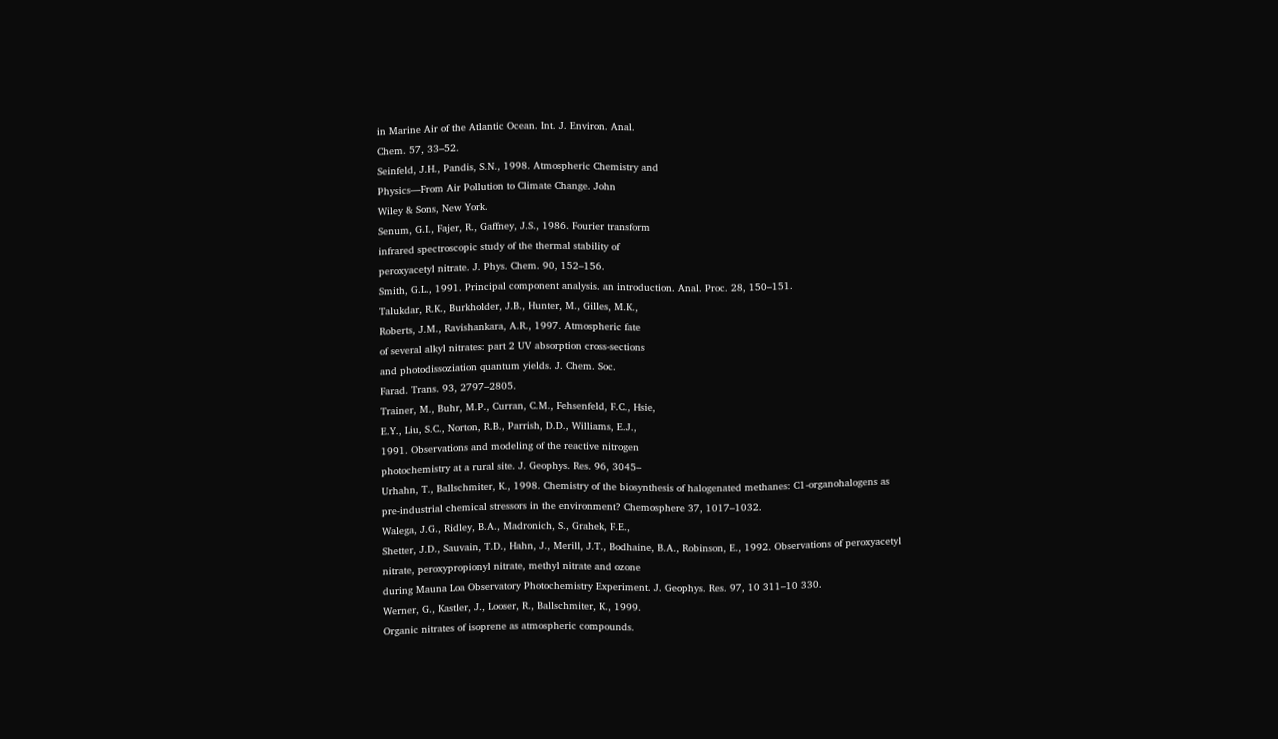in Marine Air of the Atlantic Ocean. Int. J. Environ. Anal.
Chem. 57, 33–52.
Seinfeld, J.H., Pandis, S.N., 1998. Atmospheric Chemistry and
Physics––From Air Pollution to Climate Change. John
Wiley & Sons, New York.
Senum, G.I., Fajer, R., Gaffney, J.S., 1986. Fourier transform
infrared spectroscopic study of the thermal stability of
peroxyacetyl nitrate. J. Phys. Chem. 90, 152–156.
Smith, G.L., 1991. Principal component analysis. an introduction. Anal. Proc. 28, 150–151.
Talukdar, R.K., Burkholder, J.B., Hunter, M., Gilles, M.K.,
Roberts, J.M., Ravishankara, A.R., 1997. Atmospheric fate
of several alkyl nitrates: part 2 UV absorption cross-sections
and photodissoziation quantum yields. J. Chem. Soc.
Farad. Trans. 93, 2797–2805.
Trainer, M., Buhr, M.P., Curran, C.M., Fehsenfeld, F.C., Hsie,
E.Y., Liu, S.C., Norton, R.B., Parrish, D.D., Williams, E.J.,
1991. Observations and modeling of the reactive nitrogen
photochemistry at a rural site. J. Geophys. Res. 96, 3045–
Urhahn, T., Ballschmiter, K., 1998. Chemistry of the biosynthesis of halogenated methanes: C1-organohalogens as
pre-industrial chemical stressors in the environment? Chemosphere 37, 1017–1032.
Walega, J.G., Ridley, B.A., Madronich, S., Grahek, F.E.,
Shetter, J.D., Sauvain, T.D., Hahn, J., Merill, J.T., Bodhaine, B.A., Robinson, E., 1992. Observations of peroxyacetyl
nitrate, peroxypropionyl nitrate, methyl nitrate and ozone
during Mauna Loa Observatory Photochemistry Experiment. J. Geophys. Res. 97, 10 311–10 330.
Werner, G., Kastler, J., Looser, R., Ballschmiter, K., 1999.
Organic nitrates of isoprene as atmospheric compounds.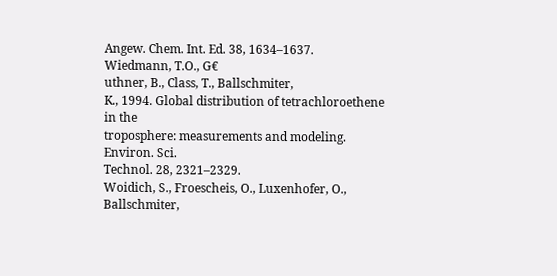Angew. Chem. Int. Ed. 38, 1634–1637.
Wiedmann, T.O., G€
uthner, B., Class, T., Ballschmiter,
K., 1994. Global distribution of tetrachloroethene in the
troposphere: measurements and modeling. Environ. Sci.
Technol. 28, 2321–2329.
Woidich, S., Froescheis, O., Luxenhofer, O., Ballschmiter,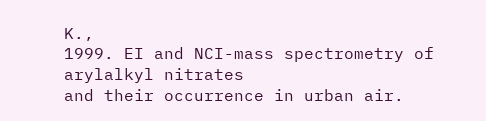K.,
1999. EI and NCI-mass spectrometry of arylalkyl nitrates
and their occurrence in urban air.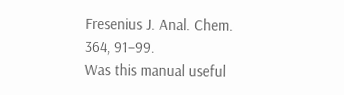Fresenius J. Anal. Chem.
364, 91–99.
Was this manual useful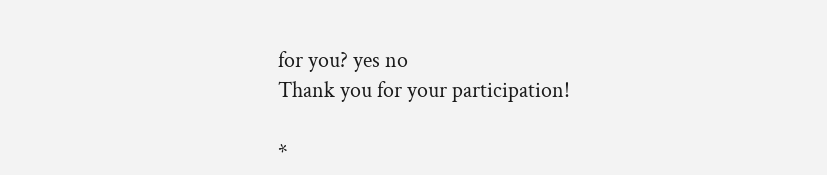for you? yes no
Thank you for your participation!

*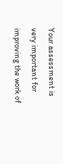Your assessment is very important for improving the work of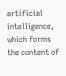artificial intelligence, which forms the content of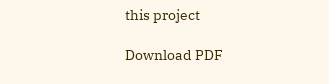this project

Download PDF